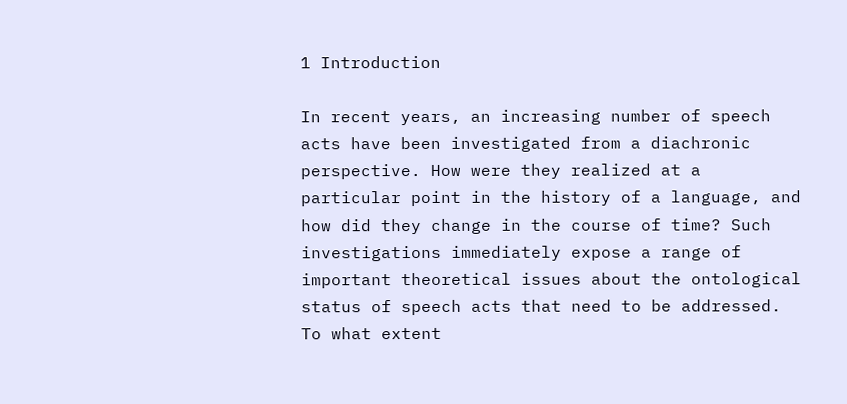1 Introduction

In recent years, an increasing number of speech acts have been investigated from a diachronic perspective. How were they realized at a particular point in the history of a language, and how did they change in the course of time? Such investigations immediately expose a range of important theoretical issues about the ontological status of speech acts that need to be addressed. To what extent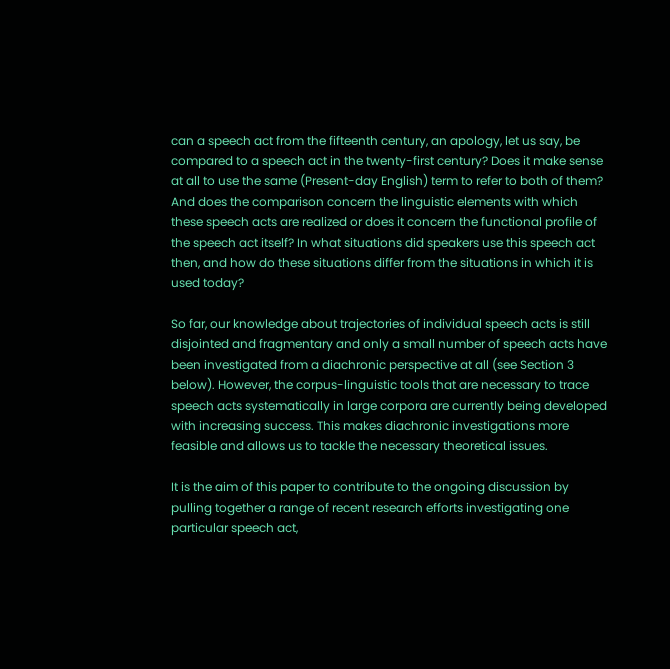can a speech act from the fifteenth century, an apology, let us say, be compared to a speech act in the twenty-first century? Does it make sense at all to use the same (Present-day English) term to refer to both of them? And does the comparison concern the linguistic elements with which these speech acts are realized or does it concern the functional profile of the speech act itself? In what situations did speakers use this speech act then, and how do these situations differ from the situations in which it is used today?

So far, our knowledge about trajectories of individual speech acts is still disjointed and fragmentary and only a small number of speech acts have been investigated from a diachronic perspective at all (see Section 3 below). However, the corpus-linguistic tools that are necessary to trace speech acts systematically in large corpora are currently being developed with increasing success. This makes diachronic investigations more feasible and allows us to tackle the necessary theoretical issues.

It is the aim of this paper to contribute to the ongoing discussion by pulling together a range of recent research efforts investigating one particular speech act,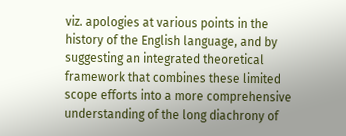viz. apologies at various points in the history of the English language, and by suggesting an integrated theoretical framework that combines these limited scope efforts into a more comprehensive understanding of the long diachrony of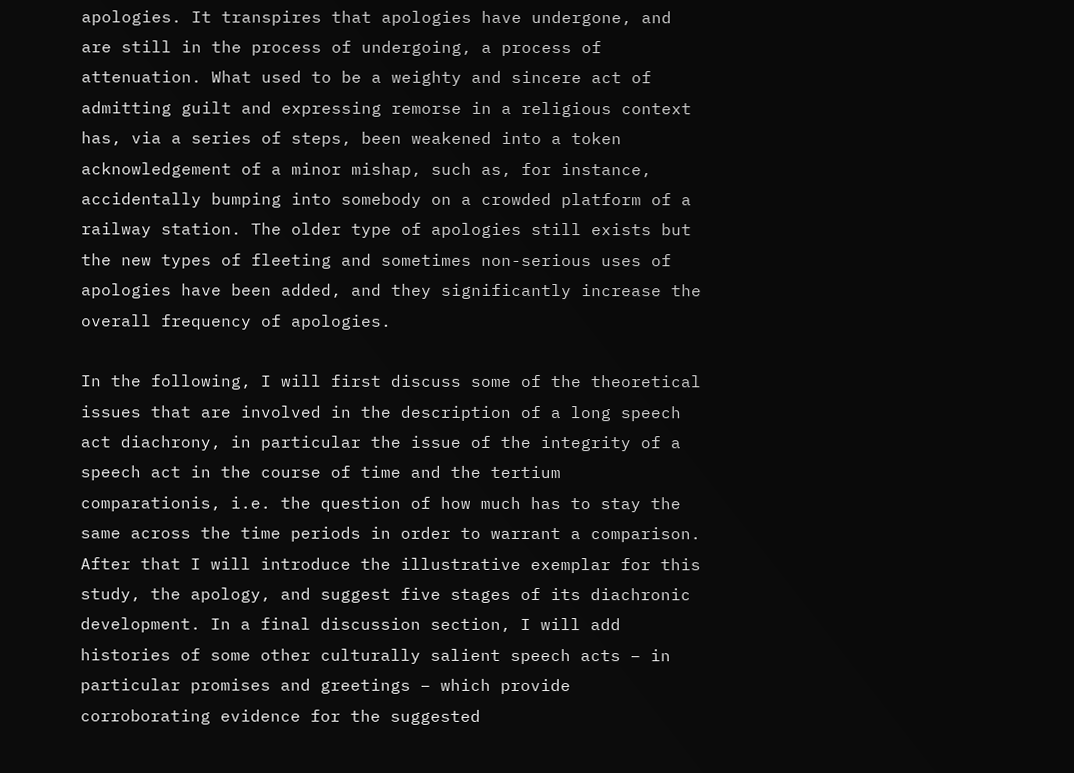apologies. It transpires that apologies have undergone, and are still in the process of undergoing, a process of attenuation. What used to be a weighty and sincere act of admitting guilt and expressing remorse in a religious context has, via a series of steps, been weakened into a token acknowledgement of a minor mishap, such as, for instance, accidentally bumping into somebody on a crowded platform of a railway station. The older type of apologies still exists but the new types of fleeting and sometimes non-serious uses of apologies have been added, and they significantly increase the overall frequency of apologies.

In the following, I will first discuss some of the theoretical issues that are involved in the description of a long speech act diachrony, in particular the issue of the integrity of a speech act in the course of time and the tertium comparationis, i.e. the question of how much has to stay the same across the time periods in order to warrant a comparison. After that I will introduce the illustrative exemplar for this study, the apology, and suggest five stages of its diachronic development. In a final discussion section, I will add histories of some other culturally salient speech acts – in particular promises and greetings – which provide corroborating evidence for the suggested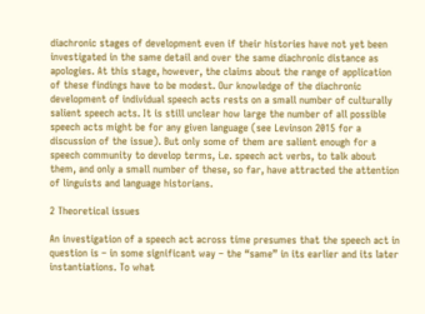diachronic stages of development even if their histories have not yet been investigated in the same detail and over the same diachronic distance as apologies. At this stage, however, the claims about the range of application of these findings have to be modest. Our knowledge of the diachronic development of individual speech acts rests on a small number of culturally salient speech acts. It is still unclear how large the number of all possible speech acts might be for any given language (see Levinson 2015 for a discussion of the issue). But only some of them are salient enough for a speech community to develop terms, i.e. speech act verbs, to talk about them, and only a small number of these, so far, have attracted the attention of linguists and language historians.

2 Theoretical issues

An investigation of a speech act across time presumes that the speech act in question is – in some significant way – the “same” in its earlier and its later instantiations. To what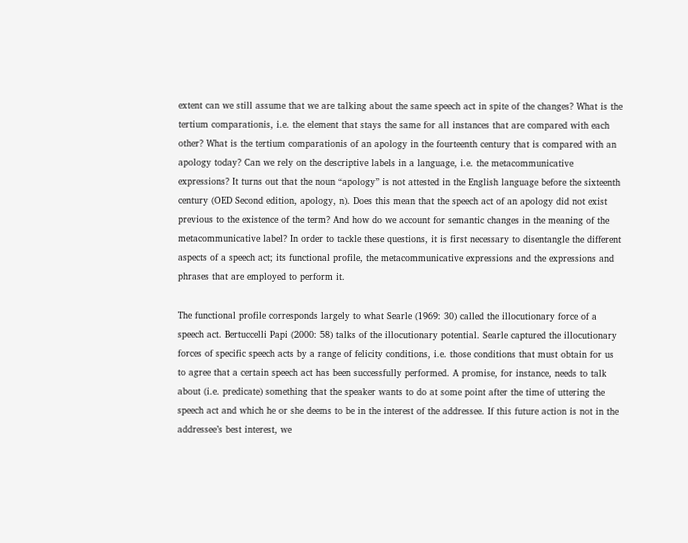extent can we still assume that we are talking about the same speech act in spite of the changes? What is the tertium comparationis, i.e. the element that stays the same for all instances that are compared with each other? What is the tertium comparationis of an apology in the fourteenth century that is compared with an apology today? Can we rely on the descriptive labels in a language, i.e. the metacommunicative expressions? It turns out that the noun “apology” is not attested in the English language before the sixteenth century (OED Second edition, apology, n). Does this mean that the speech act of an apology did not exist previous to the existence of the term? And how do we account for semantic changes in the meaning of the metacommunicative label? In order to tackle these questions, it is first necessary to disentangle the different aspects of a speech act; its functional profile, the metacommunicative expressions and the expressions and phrases that are employed to perform it.

The functional profile corresponds largely to what Searle (1969: 30) called the illocutionary force of a speech act. Bertuccelli Papi (2000: 58) talks of the illocutionary potential. Searle captured the illocutionary forces of specific speech acts by a range of felicity conditions, i.e. those conditions that must obtain for us to agree that a certain speech act has been successfully performed. A promise, for instance, needs to talk about (i.e. predicate) something that the speaker wants to do at some point after the time of uttering the speech act and which he or she deems to be in the interest of the addressee. If this future action is not in the addressee’s best interest, we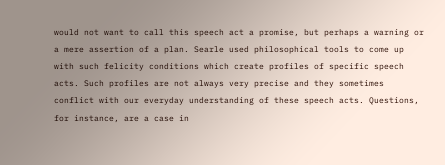would not want to call this speech act a promise, but perhaps a warning or a mere assertion of a plan. Searle used philosophical tools to come up with such felicity conditions which create profiles of specific speech acts. Such profiles are not always very precise and they sometimes conflict with our everyday understanding of these speech acts. Questions, for instance, are a case in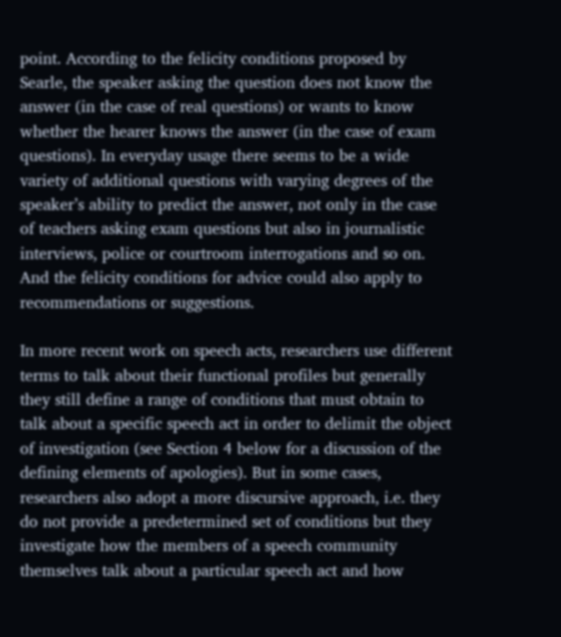point. According to the felicity conditions proposed by Searle, the speaker asking the question does not know the answer (in the case of real questions) or wants to know whether the hearer knows the answer (in the case of exam questions). In everyday usage there seems to be a wide variety of additional questions with varying degrees of the speaker’s ability to predict the answer, not only in the case of teachers asking exam questions but also in journalistic interviews, police or courtroom interrogations and so on. And the felicity conditions for advice could also apply to recommendations or suggestions.

In more recent work on speech acts, researchers use different terms to talk about their functional profiles but generally they still define a range of conditions that must obtain to talk about a specific speech act in order to delimit the object of investigation (see Section 4 below for a discussion of the defining elements of apologies). But in some cases, researchers also adopt a more discursive approach, i.e. they do not provide a predetermined set of conditions but they investigate how the members of a speech community themselves talk about a particular speech act and how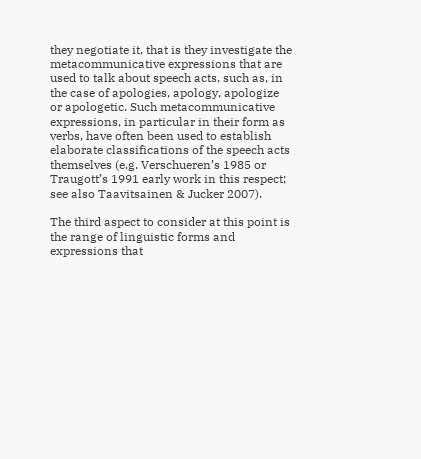they negotiate it, that is they investigate the metacommunicative expressions that are used to talk about speech acts, such as, in the case of apologies, apology, apologize or apologetic. Such metacommunicative expressions, in particular in their form as verbs, have often been used to establish elaborate classifications of the speech acts themselves (e.g. Verschueren’s 1985 or Traugott’s 1991 early work in this respect; see also Taavitsainen & Jucker 2007).

The third aspect to consider at this point is the range of linguistic forms and expressions that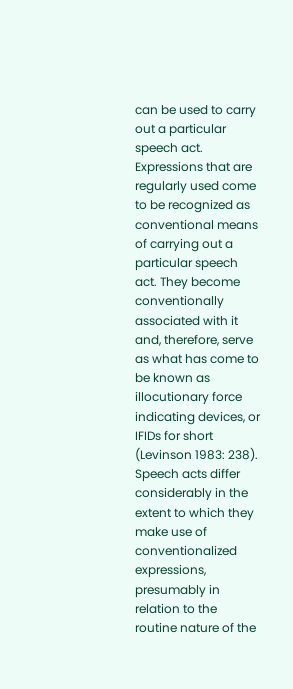can be used to carry out a particular speech act. Expressions that are regularly used come to be recognized as conventional means of carrying out a particular speech act. They become conventionally associated with it and, therefore, serve as what has come to be known as illocutionary force indicating devices, or IFIDs for short (Levinson 1983: 238). Speech acts differ considerably in the extent to which they make use of conventionalized expressions, presumably in relation to the routine nature of the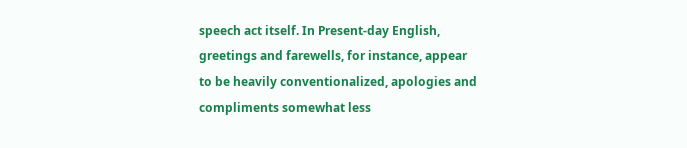speech act itself. In Present-day English, greetings and farewells, for instance, appear to be heavily conventionalized, apologies and compliments somewhat less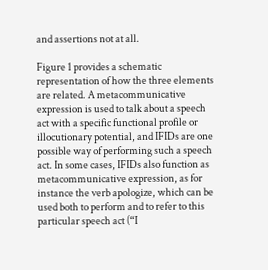and assertions not at all.

Figure 1 provides a schematic representation of how the three elements are related. A metacommunicative expression is used to talk about a speech act with a specific functional profile or illocutionary potential, and IFIDs are one possible way of performing such a speech act. In some cases, IFIDs also function as metacommunicative expression, as for instance the verb apologize, which can be used both to perform and to refer to this particular speech act (“I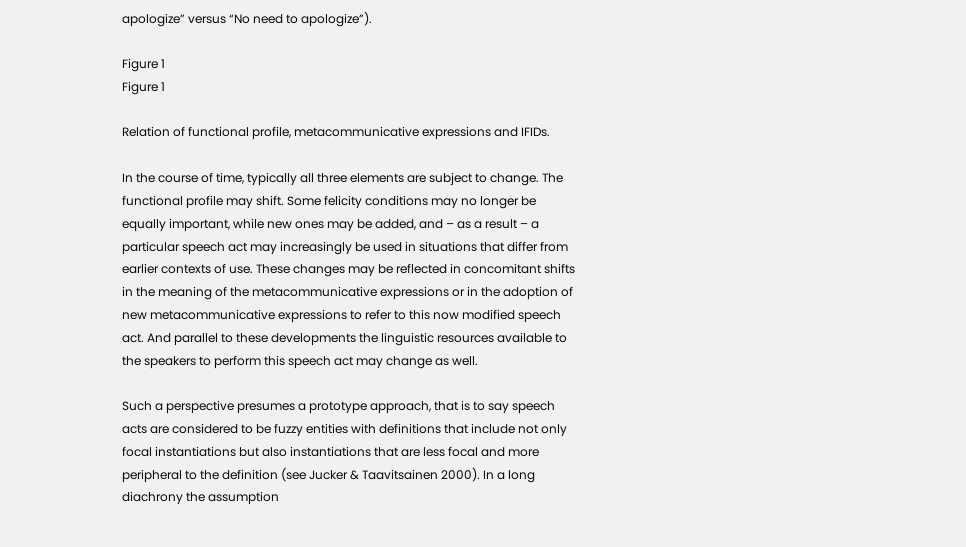apologize” versus “No need to apologize”).

Figure 1
Figure 1

Relation of functional profile, metacommunicative expressions and IFIDs.

In the course of time, typically all three elements are subject to change. The functional profile may shift. Some felicity conditions may no longer be equally important, while new ones may be added, and – as a result – a particular speech act may increasingly be used in situations that differ from earlier contexts of use. These changes may be reflected in concomitant shifts in the meaning of the metacommunicative expressions or in the adoption of new metacommunicative expressions to refer to this now modified speech act. And parallel to these developments the linguistic resources available to the speakers to perform this speech act may change as well.

Such a perspective presumes a prototype approach, that is to say speech acts are considered to be fuzzy entities with definitions that include not only focal instantiations but also instantiations that are less focal and more peripheral to the definition (see Jucker & Taavitsainen 2000). In a long diachrony the assumption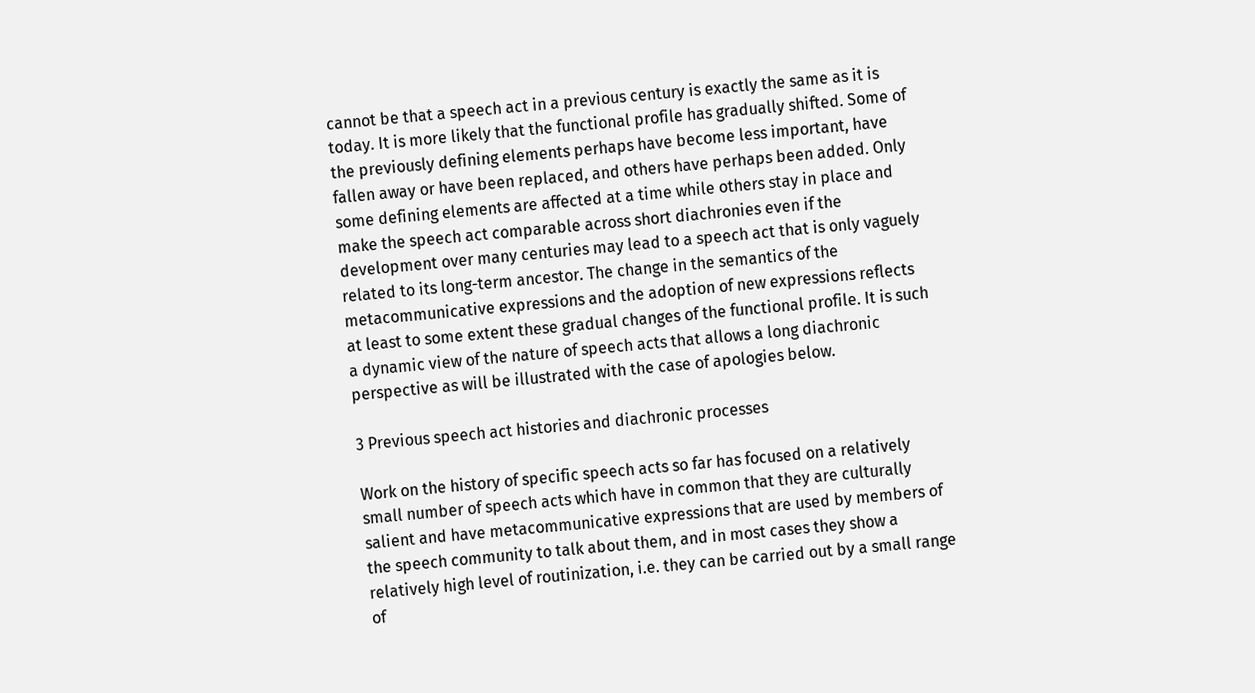cannot be that a speech act in a previous century is exactly the same as it is today. It is more likely that the functional profile has gradually shifted. Some of the previously defining elements perhaps have become less important, have fallen away or have been replaced, and others have perhaps been added. Only some defining elements are affected at a time while others stay in place and make the speech act comparable across short diachronies even if the development over many centuries may lead to a speech act that is only vaguely related to its long-term ancestor. The change in the semantics of the metacommunicative expressions and the adoption of new expressions reflects at least to some extent these gradual changes of the functional profile. It is such a dynamic view of the nature of speech acts that allows a long diachronic perspective as will be illustrated with the case of apologies below.

3 Previous speech act histories and diachronic processes

Work on the history of specific speech acts so far has focused on a relatively small number of speech acts which have in common that they are culturally salient and have metacommunicative expressions that are used by members of the speech community to talk about them, and in most cases they show a relatively high level of routinization, i.e. they can be carried out by a small range of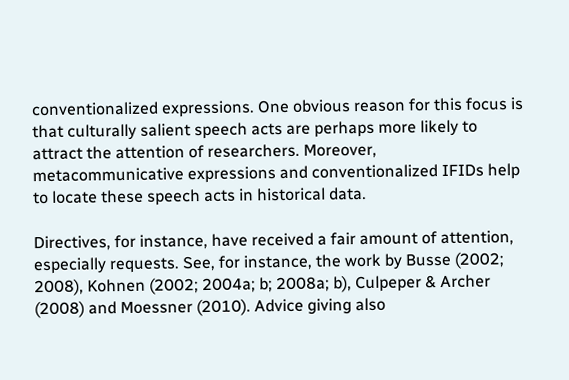conventionalized expressions. One obvious reason for this focus is that culturally salient speech acts are perhaps more likely to attract the attention of researchers. Moreover, metacommunicative expressions and conventionalized IFIDs help to locate these speech acts in historical data.

Directives, for instance, have received a fair amount of attention, especially requests. See, for instance, the work by Busse (2002; 2008), Kohnen (2002; 2004a; b; 2008a; b), Culpeper & Archer (2008) and Moessner (2010). Advice giving also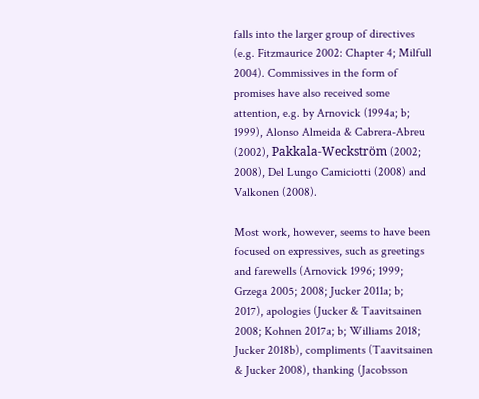falls into the larger group of directives (e.g. Fitzmaurice 2002: Chapter 4; Milfull 2004). Commissives in the form of promises have also received some attention, e.g. by Arnovick (1994a; b; 1999), Alonso Almeida & Cabrera-Abreu (2002), Pakkala-Weckström (2002; 2008), Del Lungo Camiciotti (2008) and Valkonen (2008).

Most work, however, seems to have been focused on expressives, such as greetings and farewells (Arnovick 1996; 1999; Grzega 2005; 2008; Jucker 2011a; b; 2017), apologies (Jucker & Taavitsainen 2008; Kohnen 2017a; b; Williams 2018; Jucker 2018b), compliments (Taavitsainen & Jucker 2008), thanking (Jacobsson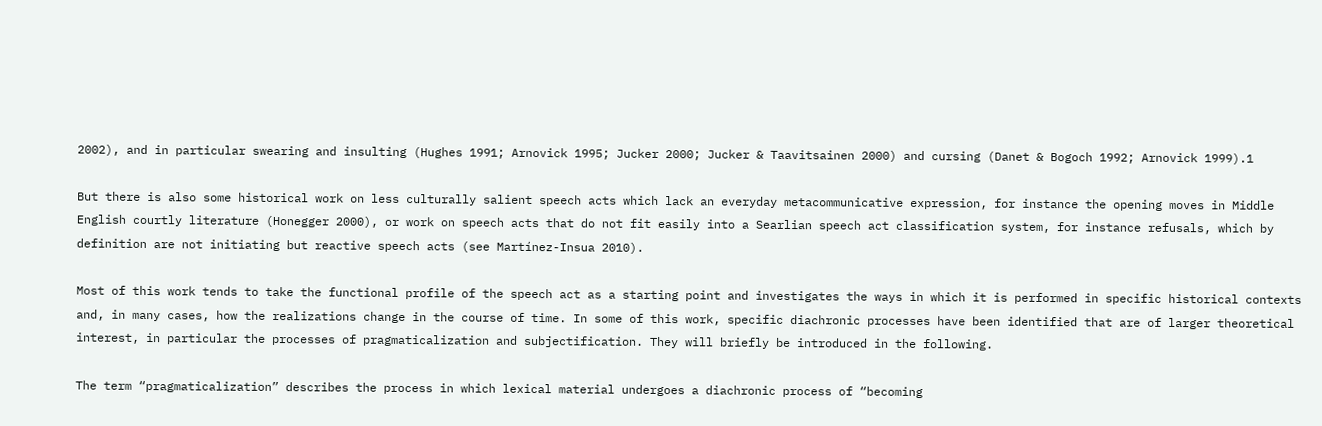2002), and in particular swearing and insulting (Hughes 1991; Arnovick 1995; Jucker 2000; Jucker & Taavitsainen 2000) and cursing (Danet & Bogoch 1992; Arnovick 1999).1

But there is also some historical work on less culturally salient speech acts which lack an everyday metacommunicative expression, for instance the opening moves in Middle English courtly literature (Honegger 2000), or work on speech acts that do not fit easily into a Searlian speech act classification system, for instance refusals, which by definition are not initiating but reactive speech acts (see Martínez-Insua 2010).

Most of this work tends to take the functional profile of the speech act as a starting point and investigates the ways in which it is performed in specific historical contexts and, in many cases, how the realizations change in the course of time. In some of this work, specific diachronic processes have been identified that are of larger theoretical interest, in particular the processes of pragmaticalization and subjectification. They will briefly be introduced in the following.

The term “pragmaticalization” describes the process in which lexical material undergoes a diachronic process of “becoming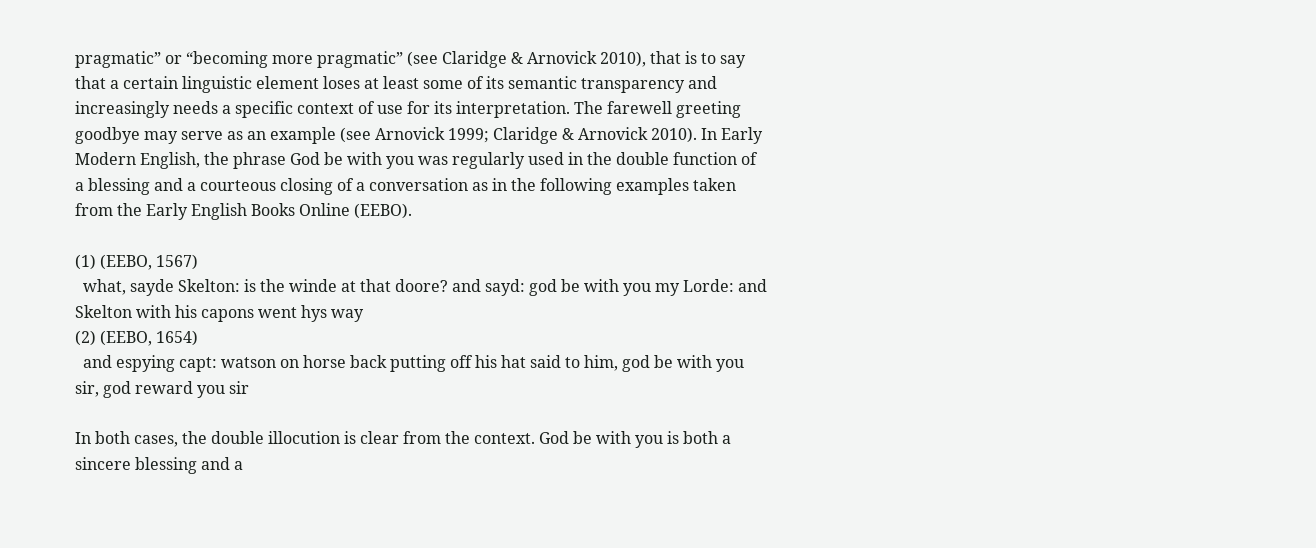pragmatic” or “becoming more pragmatic” (see Claridge & Arnovick 2010), that is to say that a certain linguistic element loses at least some of its semantic transparency and increasingly needs a specific context of use for its interpretation. The farewell greeting goodbye may serve as an example (see Arnovick 1999; Claridge & Arnovick 2010). In Early Modern English, the phrase God be with you was regularly used in the double function of a blessing and a courteous closing of a conversation as in the following examples taken from the Early English Books Online (EEBO).

(1) (EEBO, 1567)
  what, sayde Skelton: is the winde at that doore? and sayd: god be with you my Lorde: and Skelton with his capons went hys way
(2) (EEBO, 1654)
  and espying capt: watson on horse back putting off his hat said to him, god be with you sir, god reward you sir

In both cases, the double illocution is clear from the context. God be with you is both a sincere blessing and a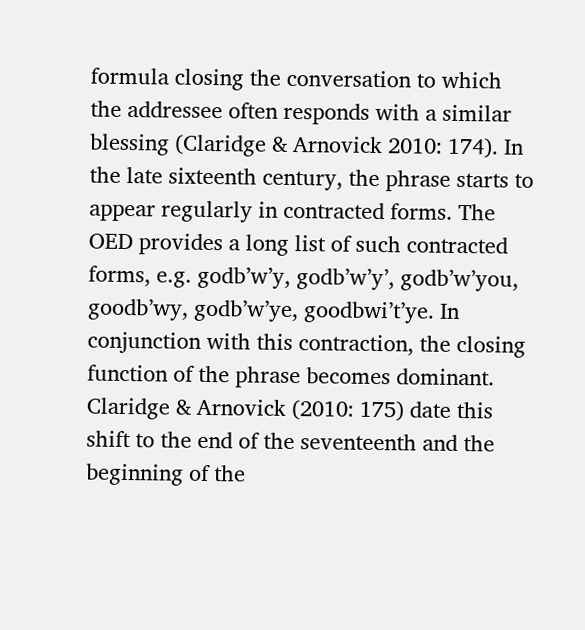formula closing the conversation to which the addressee often responds with a similar blessing (Claridge & Arnovick 2010: 174). In the late sixteenth century, the phrase starts to appear regularly in contracted forms. The OED provides a long list of such contracted forms, e.g. godb’w’y, godb’w’y’, godb’w’you, goodb’wy, godb’w’ye, goodbwi’t’ye. In conjunction with this contraction, the closing function of the phrase becomes dominant. Claridge & Arnovick (2010: 175) date this shift to the end of the seventeenth and the beginning of the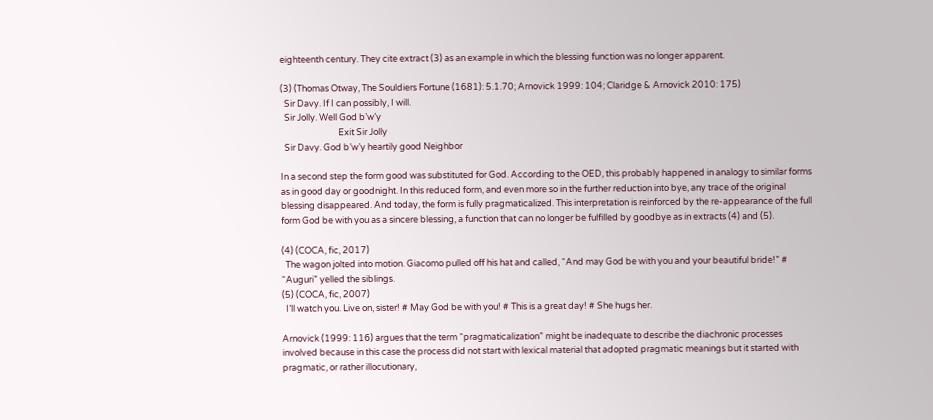eighteenth century. They cite extract (3) as an example in which the blessing function was no longer apparent.

(3) (Thomas Otway, The Souldiers Fortune (1681): 5.1.70; Arnovick 1999: 104; Claridge & Arnovick 2010: 175)
  Sir Davy. If I can possibly, I will.
  Sir Jolly. Well God b’w’y
                             Exit Sir Jolly
  Sir Davy. God b’w’y heartily good Neighbor

In a second step the form good was substituted for God. According to the OED, this probably happened in analogy to similar forms as in good day or goodnight. In this reduced form, and even more so in the further reduction into bye, any trace of the original blessing disappeared. And today, the form is fully pragmaticalized. This interpretation is reinforced by the re-appearance of the full form God be with you as a sincere blessing, a function that can no longer be fulfilled by goodbye as in extracts (4) and (5).

(4) (COCA, fic, 2017)
  The wagon jolted into motion. Giacomo pulled off his hat and called, “And may God be with you and your beautiful bride!” # “Auguri” yelled the siblings.
(5) (COCA, fic, 2007)
  I’ll watch you. Live on, sister! # May God be with you! # This is a great day! # She hugs her.

Arnovick (1999: 116) argues that the term “pragmaticalization” might be inadequate to describe the diachronic processes involved because in this case the process did not start with lexical material that adopted pragmatic meanings but it started with pragmatic, or rather illocutionary,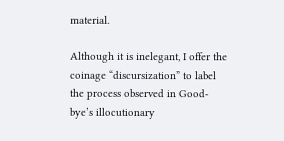material.

Although it is inelegant, I offer the coinage “discursization” to label the process observed in Good-bye’s illocutionary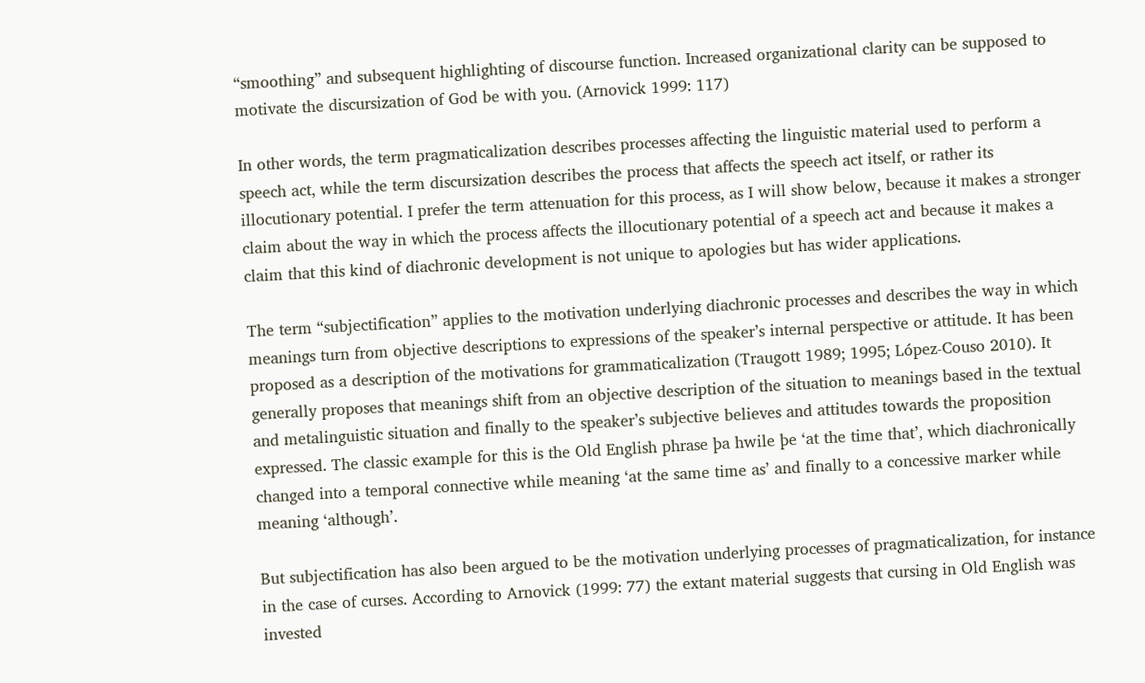“smoothing” and subsequent highlighting of discourse function. Increased organizational clarity can be supposed to motivate the discursization of God be with you. (Arnovick 1999: 117)

In other words, the term pragmaticalization describes processes affecting the linguistic material used to perform a speech act, while the term discursization describes the process that affects the speech act itself, or rather its illocutionary potential. I prefer the term attenuation for this process, as I will show below, because it makes a stronger claim about the way in which the process affects the illocutionary potential of a speech act and because it makes a claim that this kind of diachronic development is not unique to apologies but has wider applications.

The term “subjectification” applies to the motivation underlying diachronic processes and describes the way in which meanings turn from objective descriptions to expressions of the speaker’s internal perspective or attitude. It has been proposed as a description of the motivations for grammaticalization (Traugott 1989; 1995; López-Couso 2010). It generally proposes that meanings shift from an objective description of the situation to meanings based in the textual and metalinguistic situation and finally to the speaker’s subjective believes and attitudes towards the proposition expressed. The classic example for this is the Old English phrase þa hwile þe ‘at the time that’, which diachronically changed into a temporal connective while meaning ‘at the same time as’ and finally to a concessive marker while meaning ‘although’.

But subjectification has also been argued to be the motivation underlying processes of pragmaticalization, for instance in the case of curses. According to Arnovick (1999: 77) the extant material suggests that cursing in Old English was invested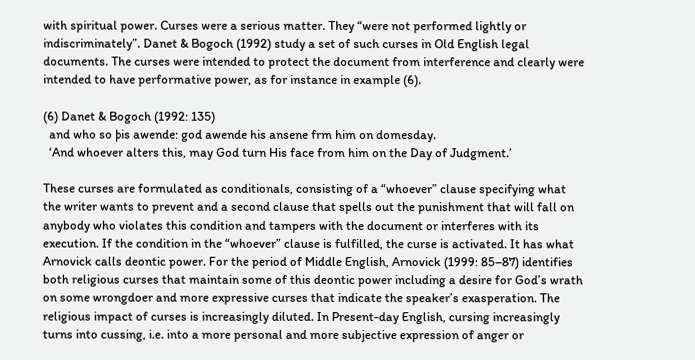with spiritual power. Curses were a serious matter. They “were not performed lightly or indiscriminately”. Danet & Bogoch (1992) study a set of such curses in Old English legal documents. The curses were intended to protect the document from interference and clearly were intended to have performative power, as for instance in example (6).

(6) Danet & Bogoch (1992: 135)
  and who so þis awende: god awende his ansene frm him on domesday.
  ‘And whoever alters this, may God turn His face from him on the Day of Judgment.’

These curses are formulated as conditionals, consisting of a “whoever” clause specifying what the writer wants to prevent and a second clause that spells out the punishment that will fall on anybody who violates this condition and tampers with the document or interferes with its execution. If the condition in the “whoever” clause is fulfilled, the curse is activated. It has what Arnovick calls deontic power. For the period of Middle English, Arnovick (1999: 85–87) identifies both religious curses that maintain some of this deontic power including a desire for God’s wrath on some wrongdoer and more expressive curses that indicate the speaker’s exasperation. The religious impact of curses is increasingly diluted. In Present-day English, cursing increasingly turns into cussing, i.e. into a more personal and more subjective expression of anger or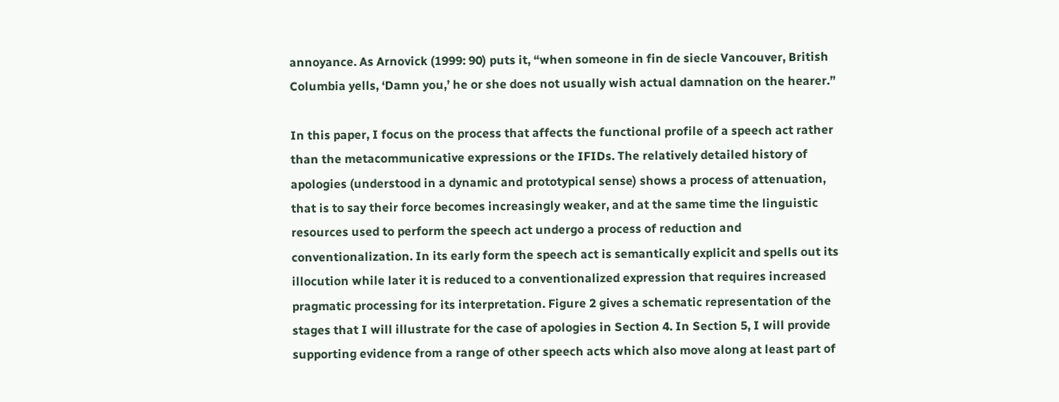annoyance. As Arnovick (1999: 90) puts it, “when someone in fin de siecle Vancouver, British Columbia yells, ‘Damn you,’ he or she does not usually wish actual damnation on the hearer.”

In this paper, I focus on the process that affects the functional profile of a speech act rather than the metacommunicative expressions or the IFIDs. The relatively detailed history of apologies (understood in a dynamic and prototypical sense) shows a process of attenuation, that is to say their force becomes increasingly weaker, and at the same time the linguistic resources used to perform the speech act undergo a process of reduction and conventionalization. In its early form the speech act is semantically explicit and spells out its illocution while later it is reduced to a conventionalized expression that requires increased pragmatic processing for its interpretation. Figure 2 gives a schematic representation of the stages that I will illustrate for the case of apologies in Section 4. In Section 5, I will provide supporting evidence from a range of other speech acts which also move along at least part of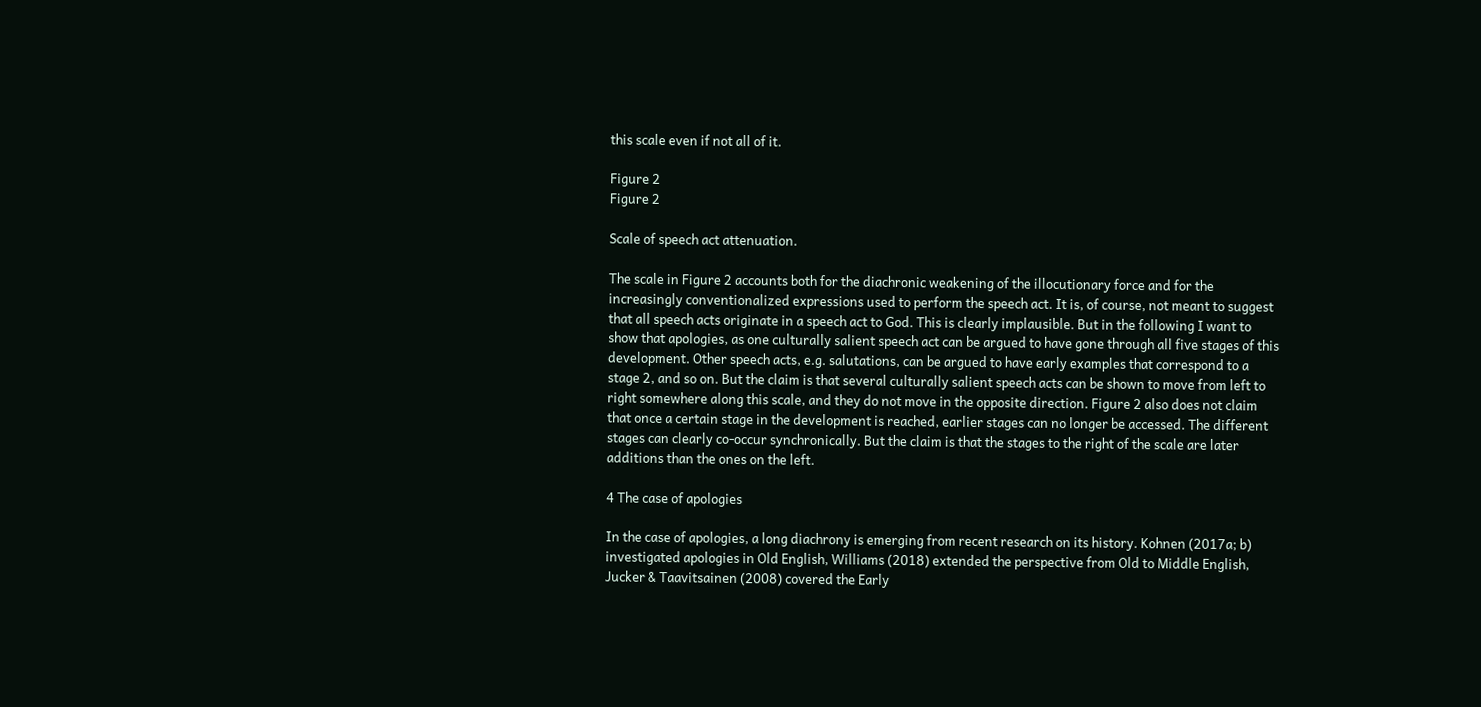this scale even if not all of it.

Figure 2
Figure 2

Scale of speech act attenuation.

The scale in Figure 2 accounts both for the diachronic weakening of the illocutionary force and for the increasingly conventionalized expressions used to perform the speech act. It is, of course, not meant to suggest that all speech acts originate in a speech act to God. This is clearly implausible. But in the following I want to show that apologies, as one culturally salient speech act can be argued to have gone through all five stages of this development. Other speech acts, e.g. salutations, can be argued to have early examples that correspond to a stage 2, and so on. But the claim is that several culturally salient speech acts can be shown to move from left to right somewhere along this scale, and they do not move in the opposite direction. Figure 2 also does not claim that once a certain stage in the development is reached, earlier stages can no longer be accessed. The different stages can clearly co-occur synchronically. But the claim is that the stages to the right of the scale are later additions than the ones on the left.

4 The case of apologies

In the case of apologies, a long diachrony is emerging from recent research on its history. Kohnen (2017a; b) investigated apologies in Old English, Williams (2018) extended the perspective from Old to Middle English, Jucker & Taavitsainen (2008) covered the Early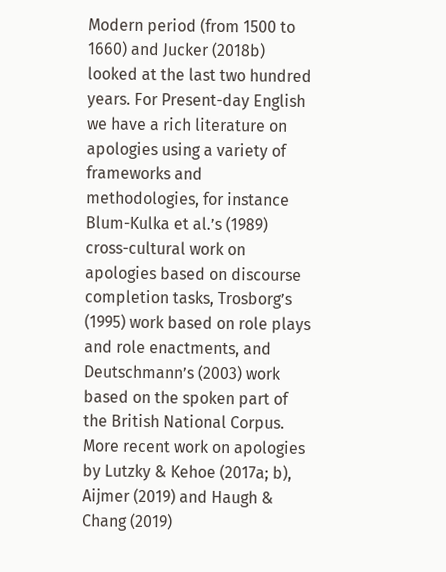Modern period (from 1500 to 1660) and Jucker (2018b) looked at the last two hundred years. For Present-day English we have a rich literature on apologies using a variety of frameworks and methodologies, for instance Blum-Kulka et al.’s (1989) cross-cultural work on apologies based on discourse completion tasks, Trosborg’s (1995) work based on role plays and role enactments, and Deutschmann’s (2003) work based on the spoken part of the British National Corpus. More recent work on apologies by Lutzky & Kehoe (2017a; b), Aijmer (2019) and Haugh & Chang (2019)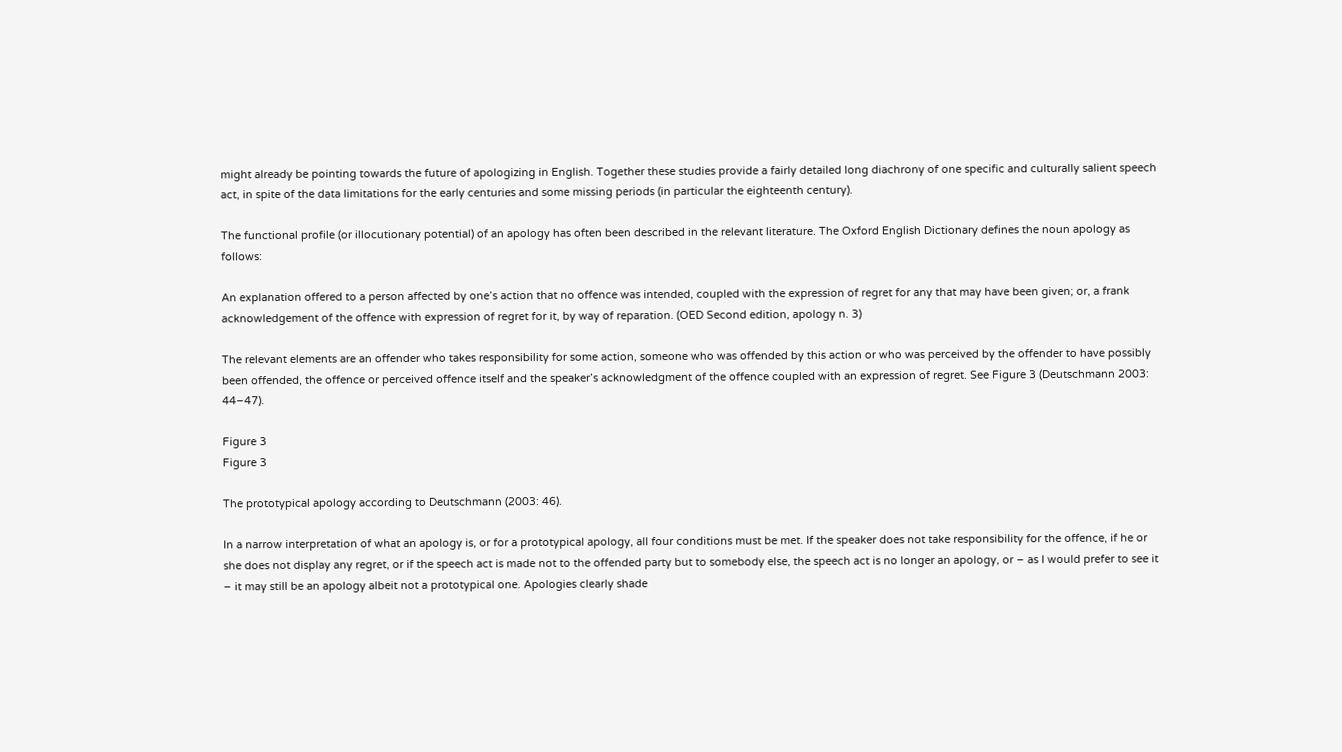might already be pointing towards the future of apologizing in English. Together these studies provide a fairly detailed long diachrony of one specific and culturally salient speech act, in spite of the data limitations for the early centuries and some missing periods (in particular the eighteenth century).

The functional profile (or illocutionary potential) of an apology has often been described in the relevant literature. The Oxford English Dictionary defines the noun apology as follows:

An explanation offered to a person affected by one’s action that no offence was intended, coupled with the expression of regret for any that may have been given; or, a frank acknowledgement of the offence with expression of regret for it, by way of reparation. (OED Second edition, apology n. 3)

The relevant elements are an offender who takes responsibility for some action, someone who was offended by this action or who was perceived by the offender to have possibly been offended, the offence or perceived offence itself and the speaker’s acknowledgment of the offence coupled with an expression of regret. See Figure 3 (Deutschmann 2003: 44–47).

Figure 3
Figure 3

The prototypical apology according to Deutschmann (2003: 46).

In a narrow interpretation of what an apology is, or for a prototypical apology, all four conditions must be met. If the speaker does not take responsibility for the offence, if he or she does not display any regret, or if the speech act is made not to the offended party but to somebody else, the speech act is no longer an apology, or – as I would prefer to see it – it may still be an apology albeit not a prototypical one. Apologies clearly shade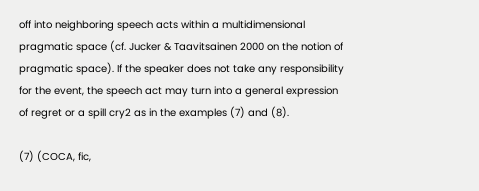off into neighboring speech acts within a multidimensional pragmatic space (cf. Jucker & Taavitsainen 2000 on the notion of pragmatic space). If the speaker does not take any responsibility for the event, the speech act may turn into a general expression of regret or a spill cry2 as in the examples (7) and (8).

(7) (COCA, fic,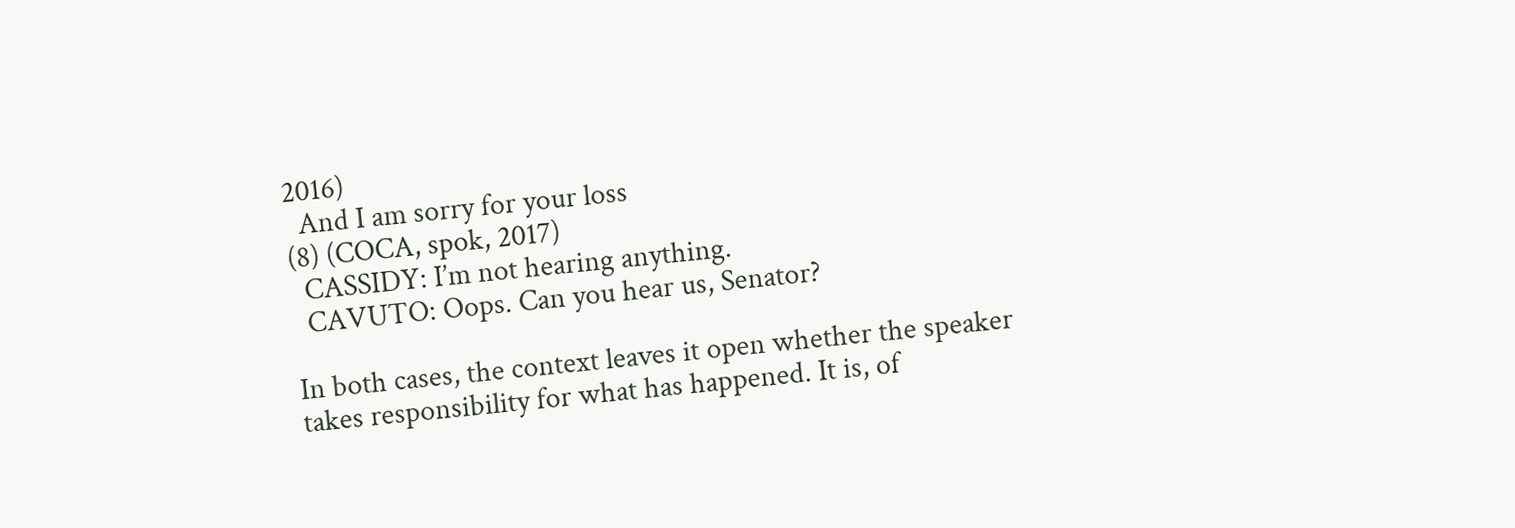2016)
  And I am sorry for your loss
(8) (COCA, spok, 2017)
  CASSIDY: I’m not hearing anything.
  CAVUTO: Oops. Can you hear us, Senator?

In both cases, the context leaves it open whether the speaker takes responsibility for what has happened. It is, of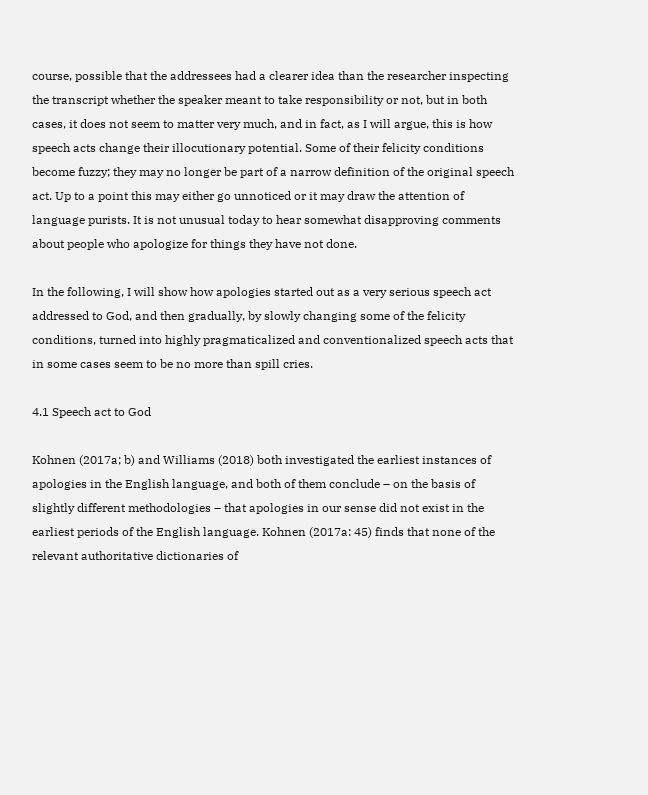course, possible that the addressees had a clearer idea than the researcher inspecting the transcript whether the speaker meant to take responsibility or not, but in both cases, it does not seem to matter very much, and in fact, as I will argue, this is how speech acts change their illocutionary potential. Some of their felicity conditions become fuzzy; they may no longer be part of a narrow definition of the original speech act. Up to a point this may either go unnoticed or it may draw the attention of language purists. It is not unusual today to hear somewhat disapproving comments about people who apologize for things they have not done.

In the following, I will show how apologies started out as a very serious speech act addressed to God, and then gradually, by slowly changing some of the felicity conditions, turned into highly pragmaticalized and conventionalized speech acts that in some cases seem to be no more than spill cries.

4.1 Speech act to God

Kohnen (2017a; b) and Williams (2018) both investigated the earliest instances of apologies in the English language, and both of them conclude – on the basis of slightly different methodologies – that apologies in our sense did not exist in the earliest periods of the English language. Kohnen (2017a: 45) finds that none of the relevant authoritative dictionaries of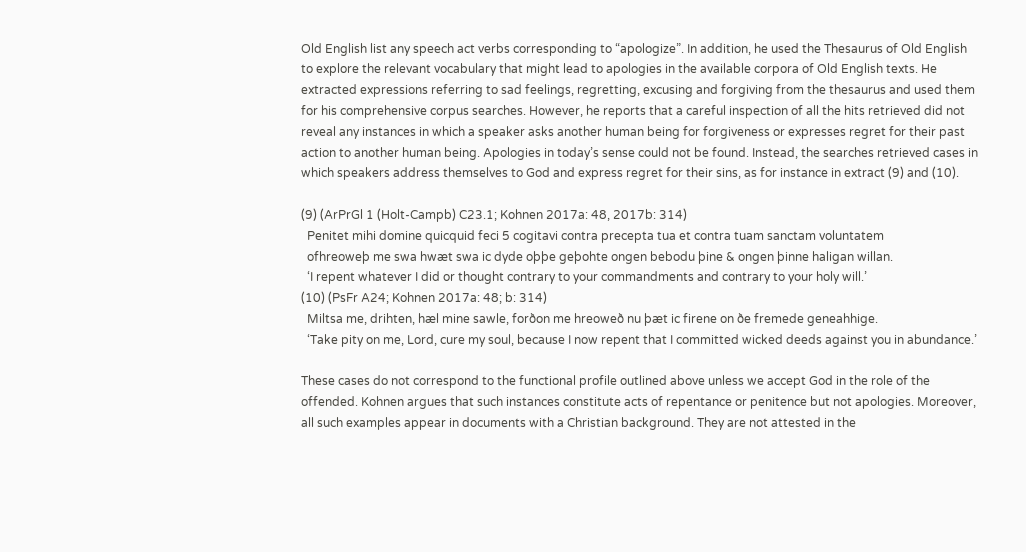Old English list any speech act verbs corresponding to “apologize”. In addition, he used the Thesaurus of Old English to explore the relevant vocabulary that might lead to apologies in the available corpora of Old English texts. He extracted expressions referring to sad feelings, regretting, excusing and forgiving from the thesaurus and used them for his comprehensive corpus searches. However, he reports that a careful inspection of all the hits retrieved did not reveal any instances in which a speaker asks another human being for forgiveness or expresses regret for their past action to another human being. Apologies in today’s sense could not be found. Instead, the searches retrieved cases in which speakers address themselves to God and express regret for their sins, as for instance in extract (9) and (10).

(9) (ArPrGl 1 (Holt-Campb) C23.1; Kohnen 2017a: 48, 2017b: 314)
  Penitet mihi domine quicquid feci 5 cogitavi contra precepta tua et contra tuam sanctam voluntatem
  ofhreoweþ me swa hwæt swa ic dyde oþþe geþohte ongen bebodu þine & ongen þinne haligan willan.
  ‘I repent whatever I did or thought contrary to your commandments and contrary to your holy will.’
(10) (PsFr A24; Kohnen 2017a: 48; b: 314)
  Miltsa me, drihten, hæl mine sawle, forðon me hreoweð nu þæt ic firene on ðe fremede geneahhige.
  ‘Take pity on me, Lord, cure my soul, because I now repent that I committed wicked deeds against you in abundance.’

These cases do not correspond to the functional profile outlined above unless we accept God in the role of the offended. Kohnen argues that such instances constitute acts of repentance or penitence but not apologies. Moreover, all such examples appear in documents with a Christian background. They are not attested in the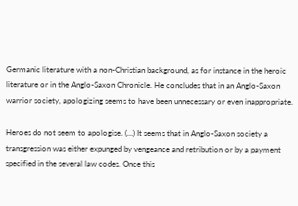Germanic literature with a non-Christian background, as for instance in the heroic literature or in the Anglo-Saxon Chronicle. He concludes that in an Anglo-Saxon warrior society, apologizing seems to have been unnecessary or even inappropriate.

Heroes do not seem to apologise. (…) It seems that in Anglo-Saxon society a transgression was either expunged by vengeance and retribution or by a payment specified in the several law codes. Once this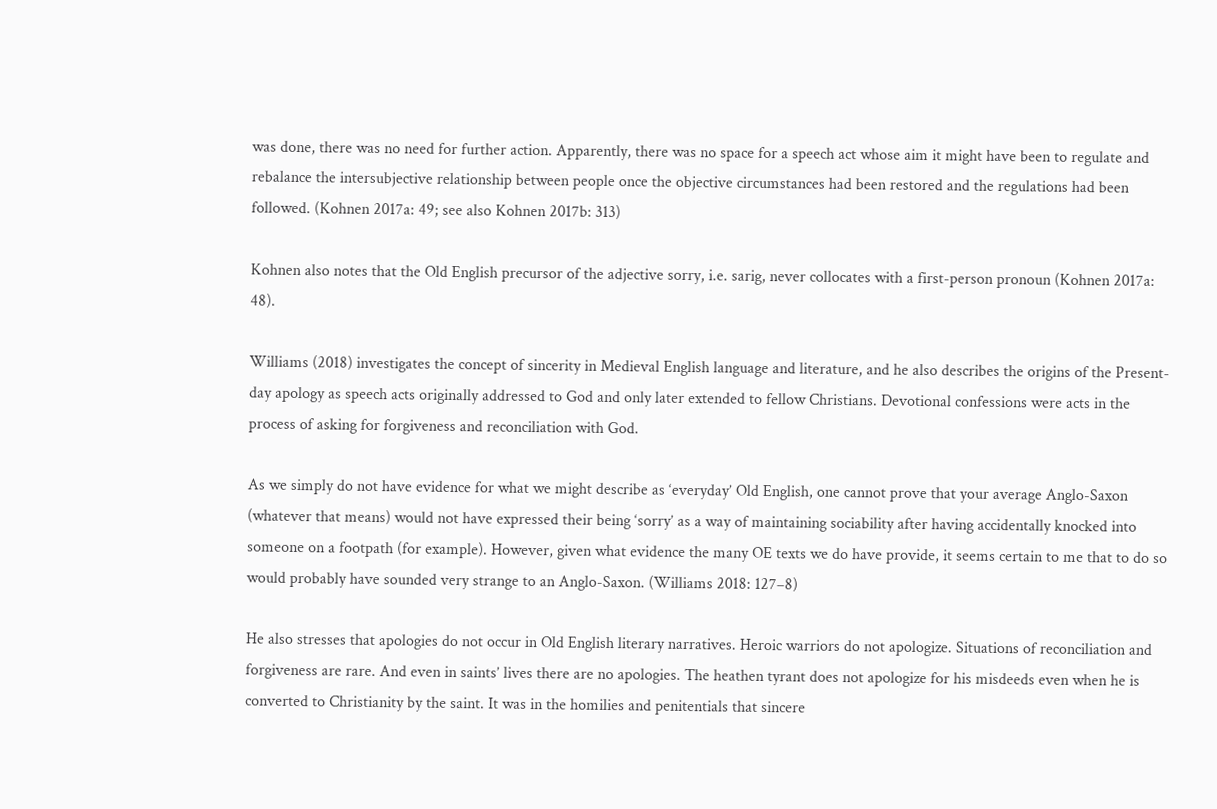was done, there was no need for further action. Apparently, there was no space for a speech act whose aim it might have been to regulate and rebalance the intersubjective relationship between people once the objective circumstances had been restored and the regulations had been followed. (Kohnen 2017a: 49; see also Kohnen 2017b: 313)

Kohnen also notes that the Old English precursor of the adjective sorry, i.e. sarig, never collocates with a first-person pronoun (Kohnen 2017a: 48).

Williams (2018) investigates the concept of sincerity in Medieval English language and literature, and he also describes the origins of the Present-day apology as speech acts originally addressed to God and only later extended to fellow Christians. Devotional confessions were acts in the process of asking for forgiveness and reconciliation with God.

As we simply do not have evidence for what we might describe as ‘everyday’ Old English, one cannot prove that your average Anglo-Saxon (whatever that means) would not have expressed their being ‘sorry’ as a way of maintaining sociability after having accidentally knocked into someone on a footpath (for example). However, given what evidence the many OE texts we do have provide, it seems certain to me that to do so would probably have sounded very strange to an Anglo-Saxon. (Williams 2018: 127–8)

He also stresses that apologies do not occur in Old English literary narratives. Heroic warriors do not apologize. Situations of reconciliation and forgiveness are rare. And even in saints’ lives there are no apologies. The heathen tyrant does not apologize for his misdeeds even when he is converted to Christianity by the saint. It was in the homilies and penitentials that sincere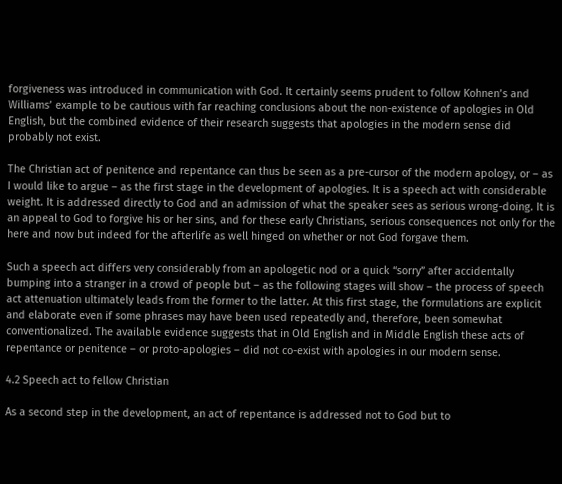forgiveness was introduced in communication with God. It certainly seems prudent to follow Kohnen’s and Williams’ example to be cautious with far reaching conclusions about the non-existence of apologies in Old English, but the combined evidence of their research suggests that apologies in the modern sense did probably not exist.

The Christian act of penitence and repentance can thus be seen as a pre-cursor of the modern apology, or – as I would like to argue – as the first stage in the development of apologies. It is a speech act with considerable weight. It is addressed directly to God and an admission of what the speaker sees as serious wrong-doing. It is an appeal to God to forgive his or her sins, and for these early Christians, serious consequences not only for the here and now but indeed for the afterlife as well hinged on whether or not God forgave them.

Such a speech act differs very considerably from an apologetic nod or a quick “sorry” after accidentally bumping into a stranger in a crowd of people but – as the following stages will show – the process of speech act attenuation ultimately leads from the former to the latter. At this first stage, the formulations are explicit and elaborate even if some phrases may have been used repeatedly and, therefore, been somewhat conventionalized. The available evidence suggests that in Old English and in Middle English these acts of repentance or penitence – or proto-apologies – did not co-exist with apologies in our modern sense.

4.2 Speech act to fellow Christian

As a second step in the development, an act of repentance is addressed not to God but to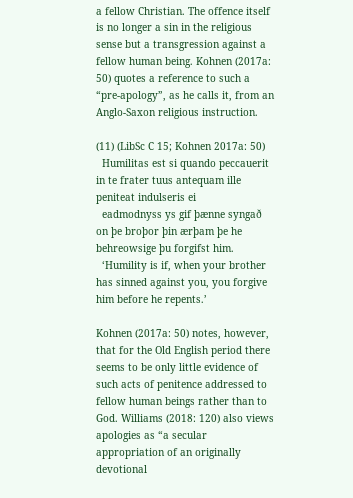a fellow Christian. The offence itself is no longer a sin in the religious sense but a transgression against a fellow human being. Kohnen (2017a: 50) quotes a reference to such a “pre-apology”, as he calls it, from an Anglo-Saxon religious instruction.

(11) (LibSc C 15; Kohnen 2017a: 50)
  Humilitas est si quando peccauerit in te frater tuus antequam ille peniteat indulseris ei
  eadmodnyss ys gif þænne syngað on þe broþor þin ærþam þe he behreowsige þu forgifst him.
  ‘Humility is if, when your brother has sinned against you, you forgive him before he repents.’

Kohnen (2017a: 50) notes, however, that for the Old English period there seems to be only little evidence of such acts of penitence addressed to fellow human beings rather than to God. Williams (2018: 120) also views apologies as “a secular appropriation of an originally devotional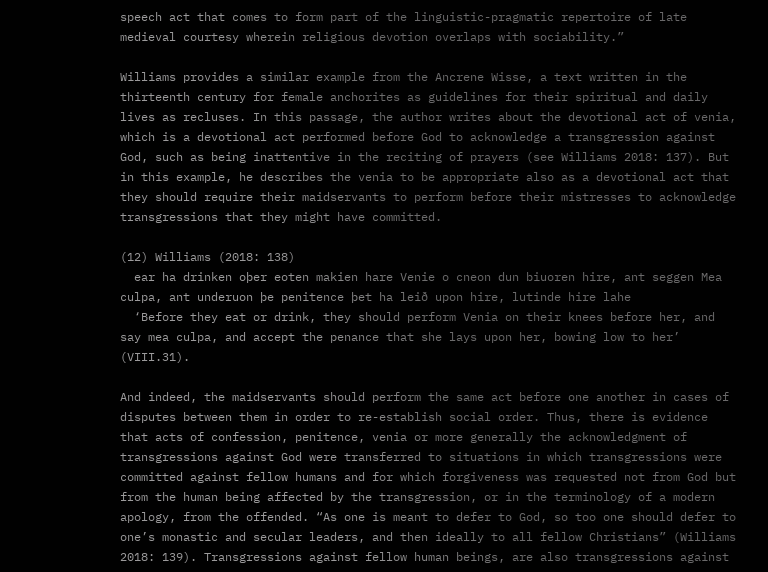speech act that comes to form part of the linguistic-pragmatic repertoire of late medieval courtesy wherein religious devotion overlaps with sociability.”

Williams provides a similar example from the Ancrene Wisse, a text written in the thirteenth century for female anchorites as guidelines for their spiritual and daily lives as recluses. In this passage, the author writes about the devotional act of venia, which is a devotional act performed before God to acknowledge a transgression against God, such as being inattentive in the reciting of prayers (see Williams 2018: 137). But in this example, he describes the venia to be appropriate also as a devotional act that they should require their maidservants to perform before their mistresses to acknowledge transgressions that they might have committed.

(12) Williams (2018: 138)
  ear ha drinken oþer eoten makien hare Venie o cneon dun biuoren hire, ant seggen Mea culpa, ant underuon þe penitence þet ha leið upon hire, lutinde hire lahe
  ‘Before they eat or drink, they should perform Venia on their knees before her, and say mea culpa, and accept the penance that she lays upon her, bowing low to her’ (VIII.31).

And indeed, the maidservants should perform the same act before one another in cases of disputes between them in order to re-establish social order. Thus, there is evidence that acts of confession, penitence, venia or more generally the acknowledgment of transgressions against God were transferred to situations in which transgressions were committed against fellow humans and for which forgiveness was requested not from God but from the human being affected by the transgression, or in the terminology of a modern apology, from the offended. “As one is meant to defer to God, so too one should defer to one’s monastic and secular leaders, and then ideally to all fellow Christians” (Williams 2018: 139). Transgressions against fellow human beings, are also transgressions against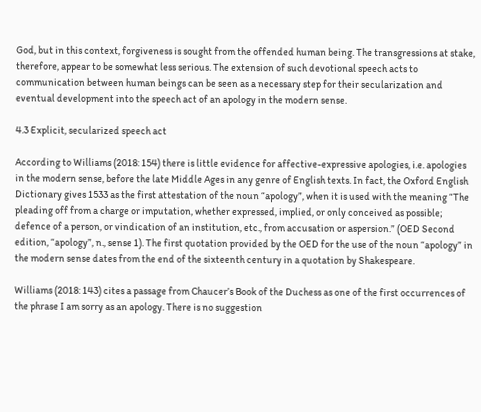God, but in this context, forgiveness is sought from the offended human being. The transgressions at stake, therefore, appear to be somewhat less serious. The extension of such devotional speech acts to communication between human beings can be seen as a necessary step for their secularization and eventual development into the speech act of an apology in the modern sense.

4.3 Explicit, secularized speech act

According to Williams (2018: 154) there is little evidence for affective-expressive apologies, i.e. apologies in the modern sense, before the late Middle Ages in any genre of English texts. In fact, the Oxford English Dictionary gives 1533 as the first attestation of the noun “apology”, when it is used with the meaning “The pleading off from a charge or imputation, whether expressed, implied, or only conceived as possible; defence of a person, or vindication of an institution, etc., from accusation or aspersion.” (OED Second edition, “apology”, n., sense 1). The first quotation provided by the OED for the use of the noun “apology” in the modern sense dates from the end of the sixteenth century in a quotation by Shakespeare.

Williams (2018: 143) cites a passage from Chaucer’s Book of the Duchess as one of the first occurrences of the phrase I am sorry as an apology. There is no suggestion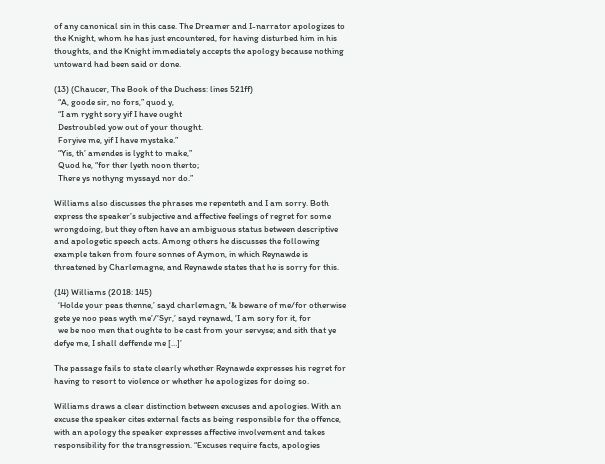of any canonical sin in this case. The Dreamer and I-narrator apologizes to the Knight, whom he has just encountered, for having disturbed him in his thoughts, and the Knight immediately accepts the apology because nothing untoward had been said or done.

(13) (Chaucer, The Book of the Duchess: lines 521ff)
  “A, goode sir, no fors,” quod y,
  “I am ryght sory yif I have ought
  Destroubled yow out of your thought.
  Foryive me, yif I have mystake.”
  “Yis, th’ amendes is lyght to make,”
  Quod he, “for ther lyeth noon therto;
  There ys nothyng myssayd nor do.”

Williams also discusses the phrases me repenteth and I am sorry. Both express the speaker’s subjective and affective feelings of regret for some wrongdoing, but they often have an ambiguous status between descriptive and apologetic speech acts. Among others he discusses the following example taken from foure sonnes of Aymon, in which Reynawde is threatened by Charlemagne, and Reynawde states that he is sorry for this.

(14) Williams (2018: 145)
  ‘Holde your peas thenne,’ sayd charlemagn, ‘& beware of me/for otherwise gete ye noo peas wyth me’/‘Syr,’ sayd reynawd, ‘I am sory for it, for
  we be noo men that oughte to be cast from your servyse; and sith that ye defye me, I shall deffende me […]’

The passage fails to state clearly whether Reynawde expresses his regret for having to resort to violence or whether he apologizes for doing so.

Williams draws a clear distinction between excuses and apologies. With an excuse the speaker cites external facts as being responsible for the offence, with an apology the speaker expresses affective involvement and takes responsibility for the transgression. “Excuses require facts, apologies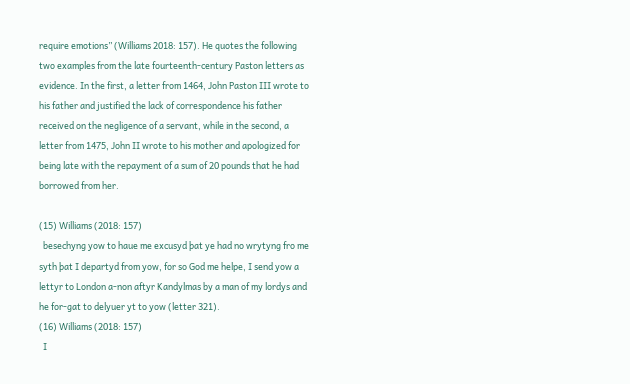require emotions” (Williams 2018: 157). He quotes the following two examples from the late fourteenth-century Paston letters as evidence. In the first, a letter from 1464, John Paston III wrote to his father and justified the lack of correspondence his father received on the negligence of a servant, while in the second, a letter from 1475, John II wrote to his mother and apologized for being late with the repayment of a sum of 20 pounds that he had borrowed from her.

(15) Williams (2018: 157)
  besechyng yow to haue me excusyd þat ye had no wrytyng fro me syth þat I departyd from yow, for so God me helpe, I send yow a lettyr to London a-non aftyr Kandylmas by a man of my lordys and he for-gat to delyuer yt to yow (letter 321).
(16) Williams (2018: 157)
  I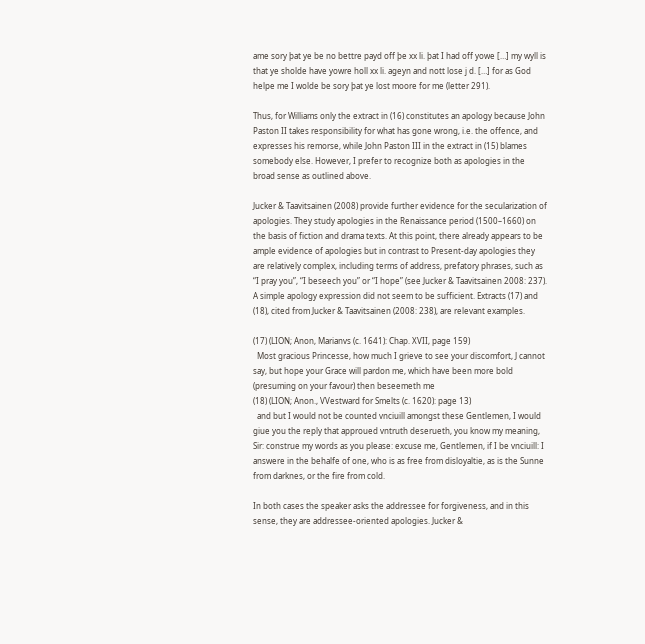ame sory þat ye be no bettre payd off þe xx li. þat I had off yowe […] my wyll is that ye sholde have yowre holl xx li. ageyn and nott lose j d. […] for as God helpe me I wolde be sory þat ye lost moore for me (letter 291).

Thus, for Williams only the extract in (16) constitutes an apology because John Paston II takes responsibility for what has gone wrong, i.e. the offence, and expresses his remorse, while John Paston III in the extract in (15) blames somebody else. However, I prefer to recognize both as apologies in the broad sense as outlined above.

Jucker & Taavitsainen (2008) provide further evidence for the secularization of apologies. They study apologies in the Renaissance period (1500–1660) on the basis of fiction and drama texts. At this point, there already appears to be ample evidence of apologies but in contrast to Present-day apologies they are relatively complex, including terms of address, prefatory phrases, such as “I pray you”, “I beseech you” or “I hope” (see Jucker & Taavitsainen 2008: 237). A simple apology expression did not seem to be sufficient. Extracts (17) and (18), cited from Jucker & Taavitsainen (2008: 238), are relevant examples.

(17) (LION; Anon, Marianvs (c. 1641): Chap. XVII, page 159)
  Most gracious Princesse, how much I grieve to see your discomfort, J cannot say, but hope your Grace will pardon me, which have been more bold (presuming on your favour) then beseemeth me
(18) (LION; Anon., VVestward for Smelts (c. 1620): page 13)
  and but I would not be counted vnciuill amongst these Gentlemen, I would giue you the reply that approued vntruth deserueth, you know my meaning, Sir: construe my words as you please: excuse me, Gentlemen, if I be vnciuill: I answere in the behalfe of one, who is as free from disloyaltie, as is the Sunne from darknes, or the fire from cold.

In both cases the speaker asks the addressee for forgiveness, and in this sense, they are addressee-oriented apologies. Jucker &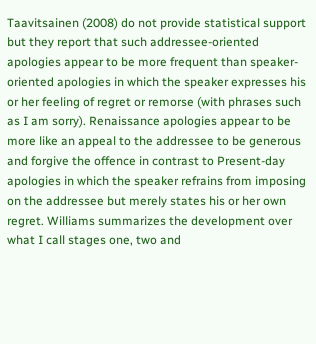Taavitsainen (2008) do not provide statistical support but they report that such addressee-oriented apologies appear to be more frequent than speaker-oriented apologies in which the speaker expresses his or her feeling of regret or remorse (with phrases such as I am sorry). Renaissance apologies appear to be more like an appeal to the addressee to be generous and forgive the offence in contrast to Present-day apologies in which the speaker refrains from imposing on the addressee but merely states his or her own regret. Williams summarizes the development over what I call stages one, two and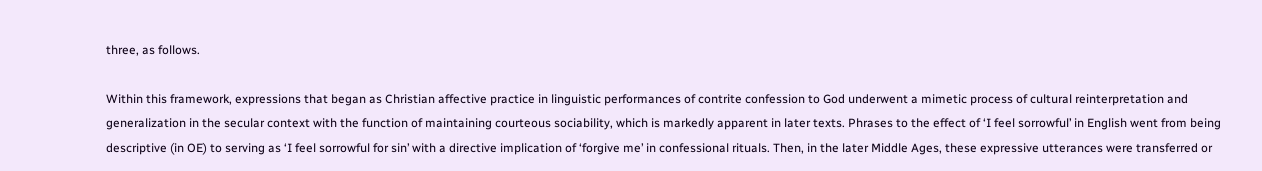three, as follows.

Within this framework, expressions that began as Christian affective practice in linguistic performances of contrite confession to God underwent a mimetic process of cultural reinterpretation and generalization in the secular context with the function of maintaining courteous sociability, which is markedly apparent in later texts. Phrases to the effect of ‘I feel sorrowful’ in English went from being descriptive (in OE) to serving as ‘I feel sorrowful for sin’ with a directive implication of ‘forgive me’ in confessional rituals. Then, in the later Middle Ages, these expressive utterances were transferred or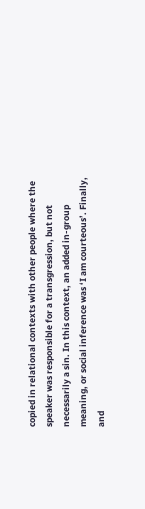copied in relational contexts with other people where the speaker was responsible for a transgression, but not necessarily a sin. In this context, an added in-group meaning, or social inference was ‘I am courteous’. Finally, and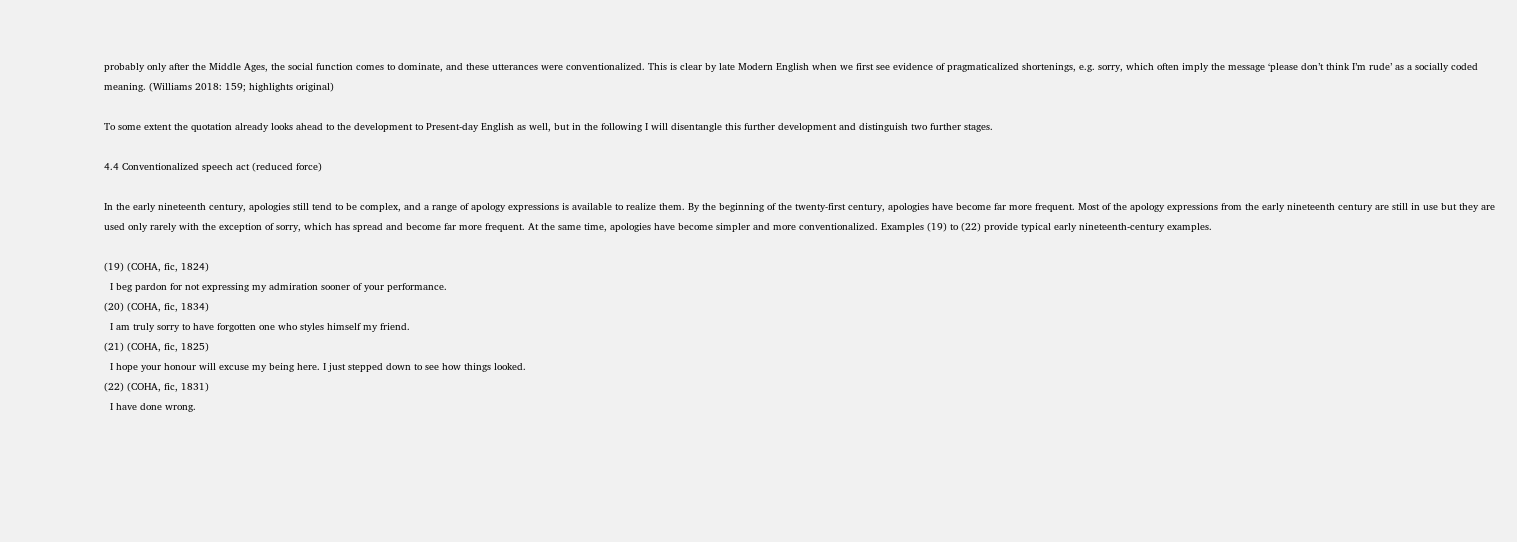probably only after the Middle Ages, the social function comes to dominate, and these utterances were conventionalized. This is clear by late Modern English when we first see evidence of pragmaticalized shortenings, e.g. sorry, which often imply the message ‘please don’t think I’m rude’ as a socially coded meaning. (Williams 2018: 159; highlights original)

To some extent the quotation already looks ahead to the development to Present-day English as well, but in the following I will disentangle this further development and distinguish two further stages.

4.4 Conventionalized speech act (reduced force)

In the early nineteenth century, apologies still tend to be complex, and a range of apology expressions is available to realize them. By the beginning of the twenty-first century, apologies have become far more frequent. Most of the apology expressions from the early nineteenth century are still in use but they are used only rarely with the exception of sorry, which has spread and become far more frequent. At the same time, apologies have become simpler and more conventionalized. Examples (19) to (22) provide typical early nineteenth-century examples.

(19) (COHA, fic, 1824)
  I beg pardon for not expressing my admiration sooner of your performance.
(20) (COHA, fic, 1834)
  I am truly sorry to have forgotten one who styles himself my friend.
(21) (COHA, fic, 1825)
  I hope your honour will excuse my being here. I just stepped down to see how things looked.
(22) (COHA, fic, 1831)
  I have done wrong.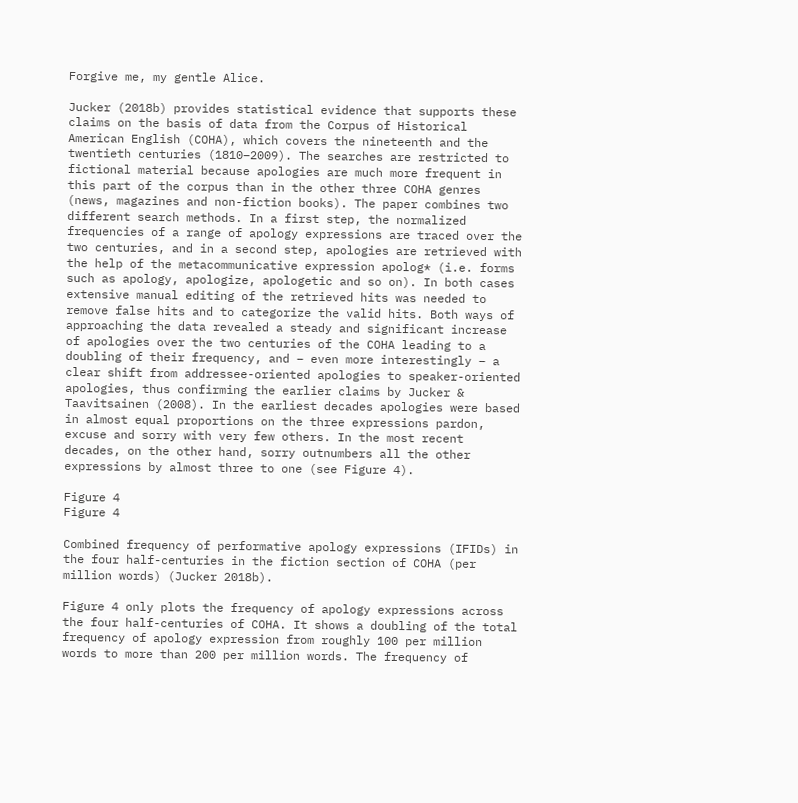Forgive me, my gentle Alice.

Jucker (2018b) provides statistical evidence that supports these claims on the basis of data from the Corpus of Historical American English (COHA), which covers the nineteenth and the twentieth centuries (1810–2009). The searches are restricted to fictional material because apologies are much more frequent in this part of the corpus than in the other three COHA genres (news, magazines and non-fiction books). The paper combines two different search methods. In a first step, the normalized frequencies of a range of apology expressions are traced over the two centuries, and in a second step, apologies are retrieved with the help of the metacommunicative expression apolog* (i.e. forms such as apology, apologize, apologetic and so on). In both cases extensive manual editing of the retrieved hits was needed to remove false hits and to categorize the valid hits. Both ways of approaching the data revealed a steady and significant increase of apologies over the two centuries of the COHA leading to a doubling of their frequency, and – even more interestingly – a clear shift from addressee-oriented apologies to speaker-oriented apologies, thus confirming the earlier claims by Jucker & Taavitsainen (2008). In the earliest decades apologies were based in almost equal proportions on the three expressions pardon, excuse and sorry with very few others. In the most recent decades, on the other hand, sorry outnumbers all the other expressions by almost three to one (see Figure 4).

Figure 4
Figure 4

Combined frequency of performative apology expressions (IFIDs) in the four half-centuries in the fiction section of COHA (per million words) (Jucker 2018b).

Figure 4 only plots the frequency of apology expressions across the four half-centuries of COHA. It shows a doubling of the total frequency of apology expression from roughly 100 per million words to more than 200 per million words. The frequency of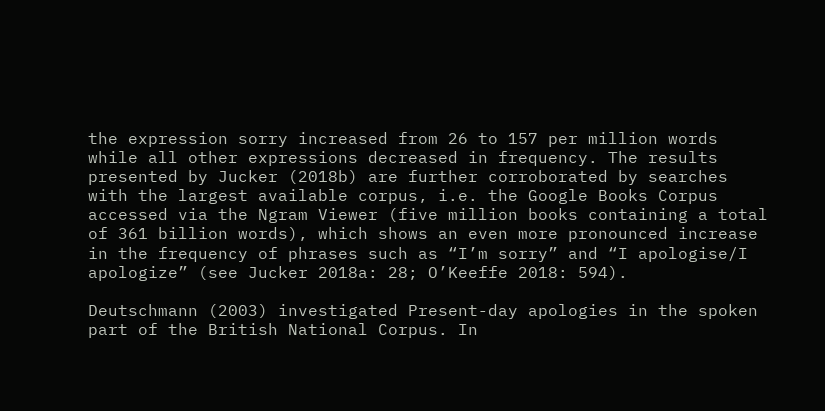the expression sorry increased from 26 to 157 per million words while all other expressions decreased in frequency. The results presented by Jucker (2018b) are further corroborated by searches with the largest available corpus, i.e. the Google Books Corpus accessed via the Ngram Viewer (five million books containing a total of 361 billion words), which shows an even more pronounced increase in the frequency of phrases such as “I’m sorry” and “I apologise/I apologize” (see Jucker 2018a: 28; O’Keeffe 2018: 594).

Deutschmann (2003) investigated Present-day apologies in the spoken part of the British National Corpus. In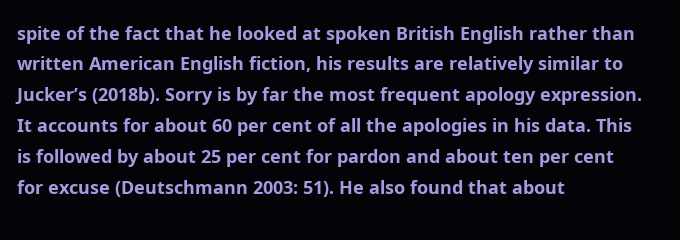spite of the fact that he looked at spoken British English rather than written American English fiction, his results are relatively similar to Jucker’s (2018b). Sorry is by far the most frequent apology expression. It accounts for about 60 per cent of all the apologies in his data. This is followed by about 25 per cent for pardon and about ten per cent for excuse (Deutschmann 2003: 51). He also found that about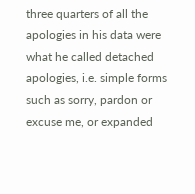three quarters of all the apologies in his data were what he called detached apologies, i.e. simple forms such as sorry, pardon or excuse me, or expanded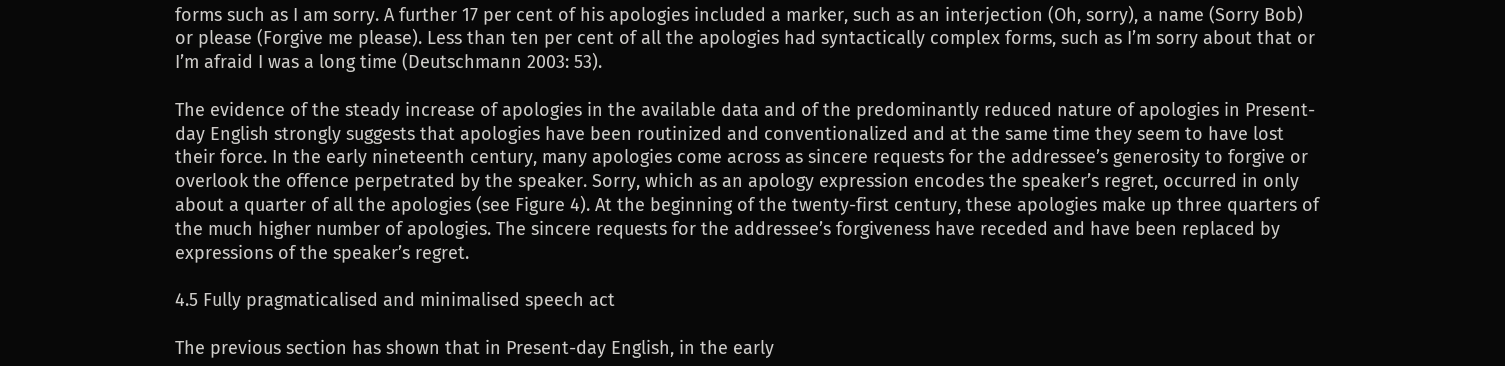forms such as I am sorry. A further 17 per cent of his apologies included a marker, such as an interjection (Oh, sorry), a name (Sorry Bob) or please (Forgive me please). Less than ten per cent of all the apologies had syntactically complex forms, such as I’m sorry about that or I’m afraid I was a long time (Deutschmann 2003: 53).

The evidence of the steady increase of apologies in the available data and of the predominantly reduced nature of apologies in Present-day English strongly suggests that apologies have been routinized and conventionalized and at the same time they seem to have lost their force. In the early nineteenth century, many apologies come across as sincere requests for the addressee’s generosity to forgive or overlook the offence perpetrated by the speaker. Sorry, which as an apology expression encodes the speaker’s regret, occurred in only about a quarter of all the apologies (see Figure 4). At the beginning of the twenty-first century, these apologies make up three quarters of the much higher number of apologies. The sincere requests for the addressee’s forgiveness have receded and have been replaced by expressions of the speaker’s regret.

4.5 Fully pragmaticalised and minimalised speech act

The previous section has shown that in Present-day English, in the early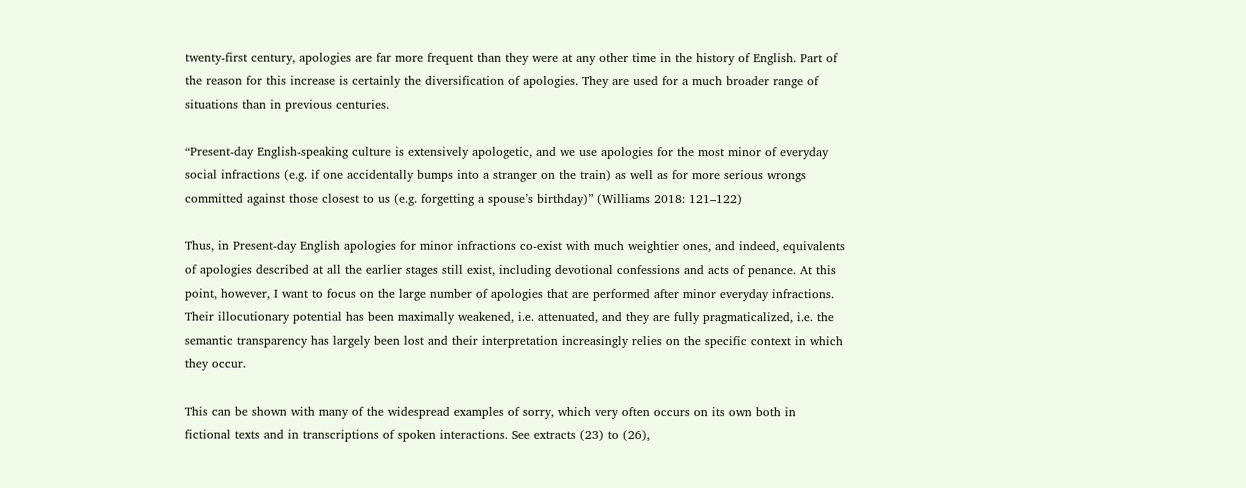twenty-first century, apologies are far more frequent than they were at any other time in the history of English. Part of the reason for this increase is certainly the diversification of apologies. They are used for a much broader range of situations than in previous centuries.

“Present-day English-speaking culture is extensively apologetic, and we use apologies for the most minor of everyday social infractions (e.g. if one accidentally bumps into a stranger on the train) as well as for more serious wrongs committed against those closest to us (e.g. forgetting a spouse’s birthday)” (Williams 2018: 121–122)

Thus, in Present-day English apologies for minor infractions co-exist with much weightier ones, and indeed, equivalents of apologies described at all the earlier stages still exist, including devotional confessions and acts of penance. At this point, however, I want to focus on the large number of apologies that are performed after minor everyday infractions. Their illocutionary potential has been maximally weakened, i.e. attenuated, and they are fully pragmaticalized, i.e. the semantic transparency has largely been lost and their interpretation increasingly relies on the specific context in which they occur.

This can be shown with many of the widespread examples of sorry, which very often occurs on its own both in fictional texts and in transcriptions of spoken interactions. See extracts (23) to (26),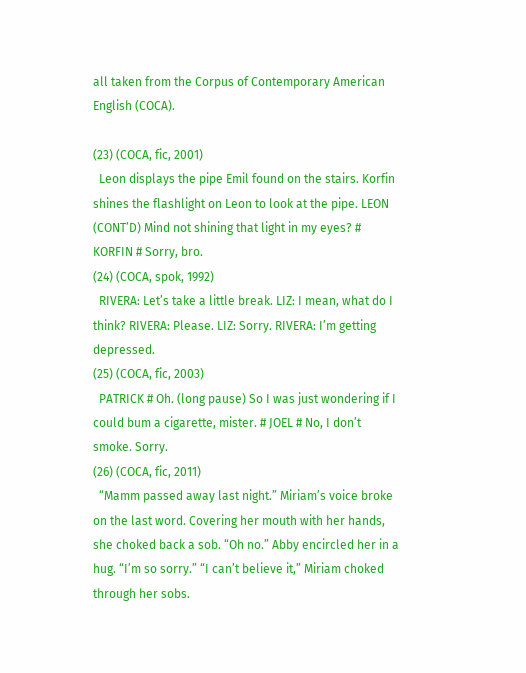all taken from the Corpus of Contemporary American English (COCA).

(23) (COCA, fic, 2001)
  Leon displays the pipe Emil found on the stairs. Korfin shines the flashlight on Leon to look at the pipe. LEON (CONT’D) Mind not shining that light in my eyes? # KORFIN # Sorry, bro.
(24) (COCA, spok, 1992)
  RIVERA: Let’s take a little break. LIZ: I mean, what do I think? RIVERA: Please. LIZ: Sorry. RIVERA: I’m getting depressed.
(25) (COCA, fic, 2003)
  PATRICK # Oh. (long pause) So I was just wondering if I could bum a cigarette, mister. # JOEL # No, I don’t smoke. Sorry.
(26) (COCA, fic, 2011)
  “Mamm passed away last night.” Miriam’s voice broke on the last word. Covering her mouth with her hands, she choked back a sob. “Oh no.” Abby encircled her in a hug. “I’m so sorry.” “I can’t believe it,” Miriam choked through her sobs.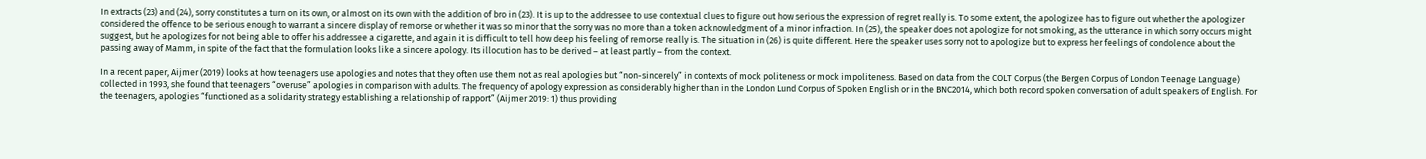In extracts (23) and (24), sorry constitutes a turn on its own, or almost on its own with the addition of bro in (23). It is up to the addressee to use contextual clues to figure out how serious the expression of regret really is. To some extent, the apologizee has to figure out whether the apologizer considered the offence to be serious enough to warrant a sincere display of remorse or whether it was so minor that the sorry was no more than a token acknowledgment of a minor infraction. In (25), the speaker does not apologize for not smoking, as the utterance in which sorry occurs might suggest, but he apologizes for not being able to offer his addressee a cigarette, and again it is difficult to tell how deep his feeling of remorse really is. The situation in (26) is quite different. Here the speaker uses sorry not to apologize but to express her feelings of condolence about the passing away of Mamm, in spite of the fact that the formulation looks like a sincere apology. Its illocution has to be derived – at least partly – from the context.

In a recent paper, Aijmer (2019) looks at how teenagers use apologies and notes that they often use them not as real apologies but “non-sincerely” in contexts of mock politeness or mock impoliteness. Based on data from the COLT Corpus (the Bergen Corpus of London Teenage Language) collected in 1993, she found that teenagers “overuse” apologies in comparison with adults. The frequency of apology expression as considerably higher than in the London Lund Corpus of Spoken English or in the BNC2014, which both record spoken conversation of adult speakers of English. For the teenagers, apologies “functioned as a solidarity strategy establishing a relationship of rapport” (Aijmer 2019: 1) thus providing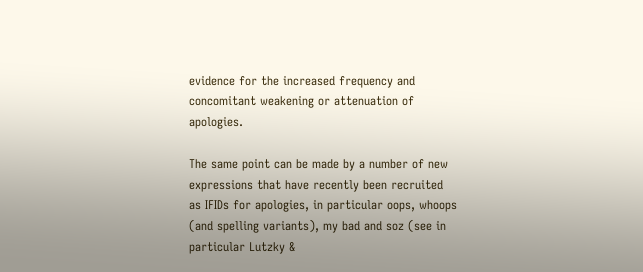evidence for the increased frequency and concomitant weakening or attenuation of apologies.

The same point can be made by a number of new expressions that have recently been recruited as IFIDs for apologies, in particular oops, whoops (and spelling variants), my bad and soz (see in particular Lutzky &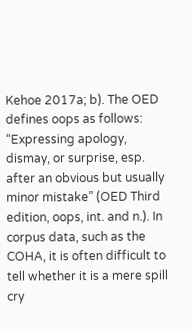Kehoe 2017a; b). The OED defines oops as follows: “Expressing apology, dismay, or surprise, esp. after an obvious but usually minor mistake” (OED Third edition, oops, int. and n.). In corpus data, such as the COHA, it is often difficult to tell whether it is a mere spill cry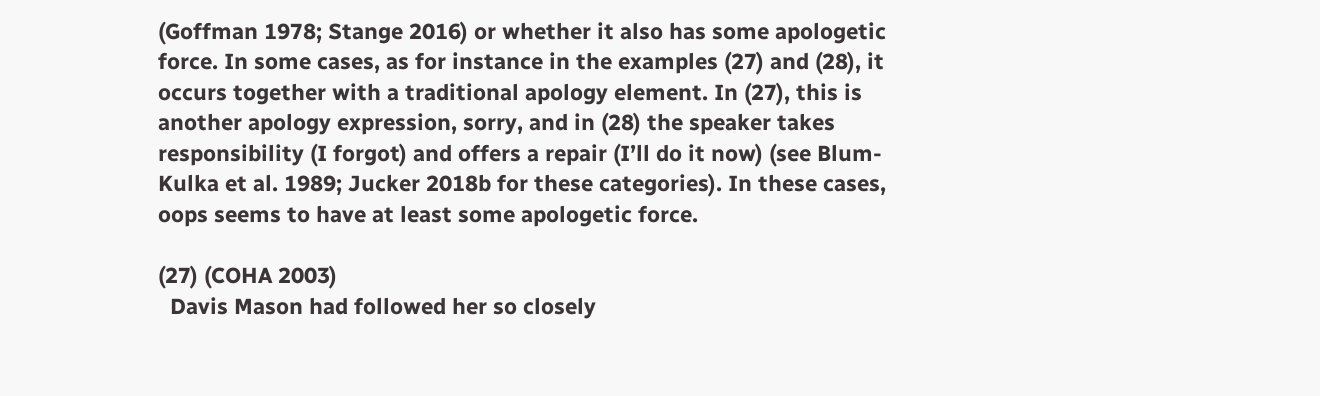(Goffman 1978; Stange 2016) or whether it also has some apologetic force. In some cases, as for instance in the examples (27) and (28), it occurs together with a traditional apology element. In (27), this is another apology expression, sorry, and in (28) the speaker takes responsibility (I forgot) and offers a repair (I’ll do it now) (see Blum-Kulka et al. 1989; Jucker 2018b for these categories). In these cases, oops seems to have at least some apologetic force.

(27) (COHA 2003)
  Davis Mason had followed her so closely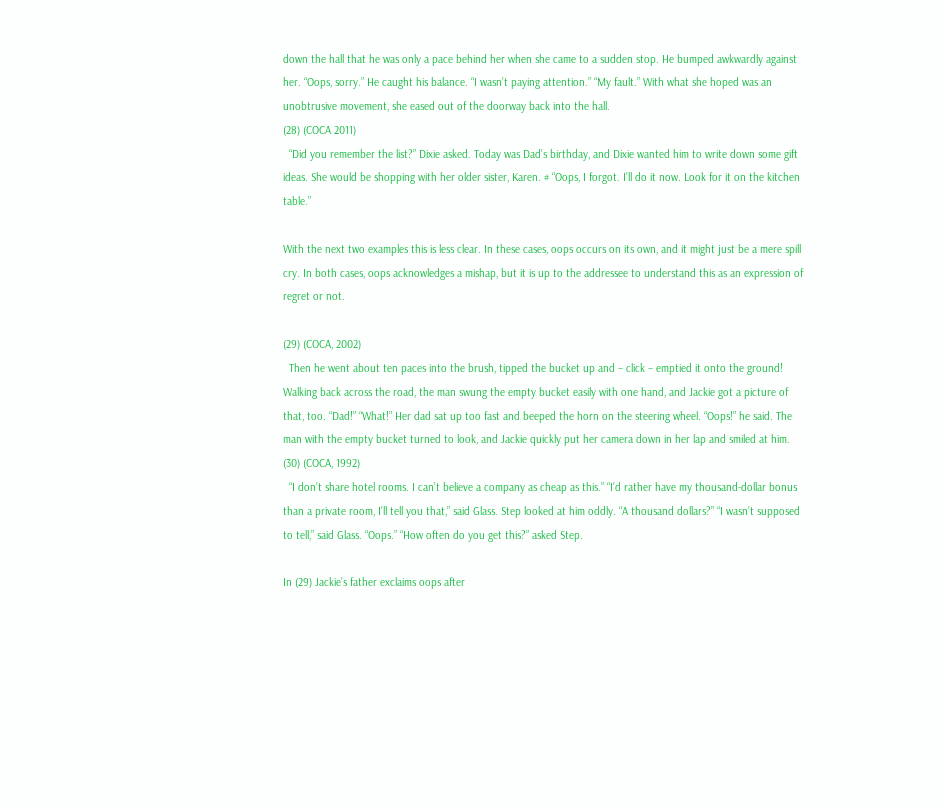down the hall that he was only a pace behind her when she came to a sudden stop. He bumped awkwardly against her. “Oops, sorry.” He caught his balance. “I wasn’t paying attention.” “My fault.” With what she hoped was an unobtrusive movement, she eased out of the doorway back into the hall.
(28) (COCA 2011)
  “Did you remember the list?” Dixie asked. Today was Dad’s birthday, and Dixie wanted him to write down some gift ideas. She would be shopping with her older sister, Karen. # “Oops, I forgot. I’ll do it now. Look for it on the kitchen table.”

With the next two examples this is less clear. In these cases, oops occurs on its own, and it might just be a mere spill cry. In both cases, oops acknowledges a mishap, but it is up to the addressee to understand this as an expression of regret or not.

(29) (COCA, 2002)
  Then he went about ten paces into the brush, tipped the bucket up and – click – emptied it onto the ground! Walking back across the road, the man swung the empty bucket easily with one hand, and Jackie got a picture of that, too. “Dad!” “What!” Her dad sat up too fast and beeped the horn on the steering wheel. “Oops!” he said. The man with the empty bucket turned to look, and Jackie quickly put her camera down in her lap and smiled at him.
(30) (COCA, 1992)
  “I don’t share hotel rooms. I can’t believe a company as cheap as this.” “I’d rather have my thousand-dollar bonus than a private room, I’ll tell you that,” said Glass. Step looked at him oddly. “A thousand dollars?” “I wasn’t supposed to tell,” said Glass. “Oops.” “How often do you get this?” asked Step.

In (29) Jackie’s father exclaims oops after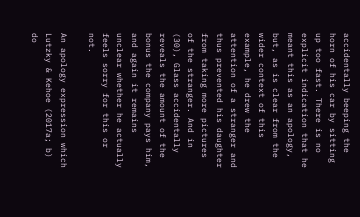accidentally beeping the horn of his car by sitting up too fast. There is no explicit indication that he meant this as an apology, but, as is clear from the wider context of this example, he drew the attention of a stranger and thus prevented his daughter from taking more pictures of the stranger. And in (30), Glass accidentally reveals the amount of the bonus the company pays him, and again it remains unclear whether he actually feels sorry for this or not.

An apology expression which Lutzky & Kehoe (2017a; b) do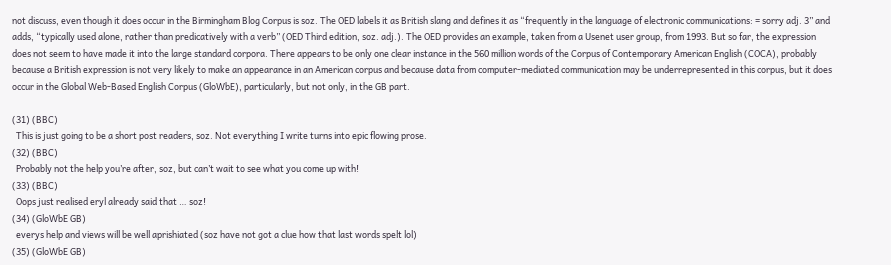not discuss, even though it does occur in the Birmingham Blog Corpus is soz. The OED labels it as British slang and defines it as “frequently in the language of electronic communications: = sorry adj. 3” and adds, “typically used alone, rather than predicatively with a verb” (OED Third edition, soz. adj.). The OED provides an example, taken from a Usenet user group, from 1993. But so far, the expression does not seem to have made it into the large standard corpora. There appears to be only one clear instance in the 560 million words of the Corpus of Contemporary American English (COCA), probably because a British expression is not very likely to make an appearance in an American corpus and because data from computer-mediated communication may be underrepresented in this corpus, but it does occur in the Global Web-Based English Corpus (GloWbE), particularly, but not only, in the GB part.

(31) (BBC)
  This is just going to be a short post readers, soz. Not everything I write turns into epic flowing prose.
(32) (BBC)
  Probably not the help you’re after, soz, but can’t wait to see what you come up with!
(33) (BBC)
  Oops just realised eryl already said that … soz!
(34) (GloWbE GB)
  everys help and views will be well aprishiated (soz have not got a clue how that last words spelt lol)
(35) (GloWbE GB)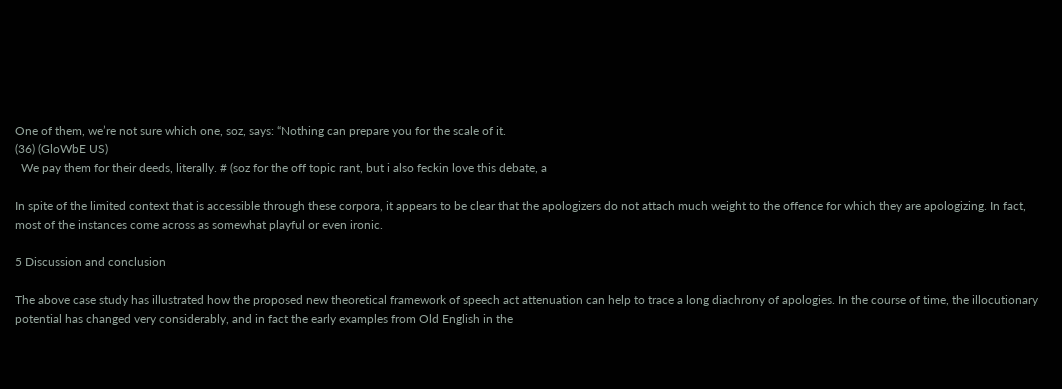One of them, we’re not sure which one, soz, says: “Nothing can prepare you for the scale of it.
(36) (GloWbE US)
  We pay them for their deeds, literally. # (soz for the off topic rant, but i also feckin love this debate, a

In spite of the limited context that is accessible through these corpora, it appears to be clear that the apologizers do not attach much weight to the offence for which they are apologizing. In fact, most of the instances come across as somewhat playful or even ironic.

5 Discussion and conclusion

The above case study has illustrated how the proposed new theoretical framework of speech act attenuation can help to trace a long diachrony of apologies. In the course of time, the illocutionary potential has changed very considerably, and in fact the early examples from Old English in the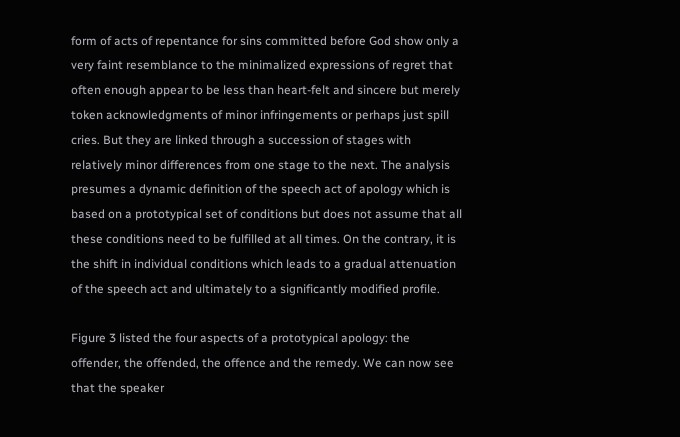form of acts of repentance for sins committed before God show only a very faint resemblance to the minimalized expressions of regret that often enough appear to be less than heart-felt and sincere but merely token acknowledgments of minor infringements or perhaps just spill cries. But they are linked through a succession of stages with relatively minor differences from one stage to the next. The analysis presumes a dynamic definition of the speech act of apology which is based on a prototypical set of conditions but does not assume that all these conditions need to be fulfilled at all times. On the contrary, it is the shift in individual conditions which leads to a gradual attenuation of the speech act and ultimately to a significantly modified profile.

Figure 3 listed the four aspects of a prototypical apology: the offender, the offended, the offence and the remedy. We can now see that the speaker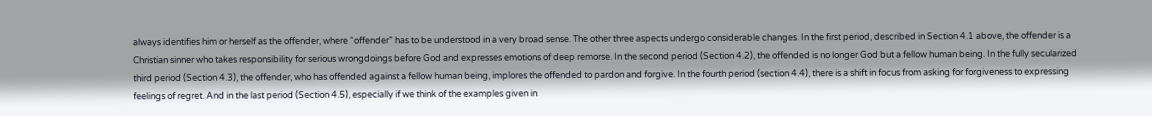always identifies him or herself as the offender, where “offender” has to be understood in a very broad sense. The other three aspects undergo considerable changes. In the first period, described in Section 4.1 above, the offender is a Christian sinner who takes responsibility for serious wrongdoings before God and expresses emotions of deep remorse. In the second period (Section 4.2), the offended is no longer God but a fellow human being. In the fully secularized third period (Section 4.3), the offender, who has offended against a fellow human being, implores the offended to pardon and forgive. In the fourth period (section 4.4), there is a shift in focus from asking for forgiveness to expressing feelings of regret. And in the last period (Section 4.5), especially if we think of the examples given in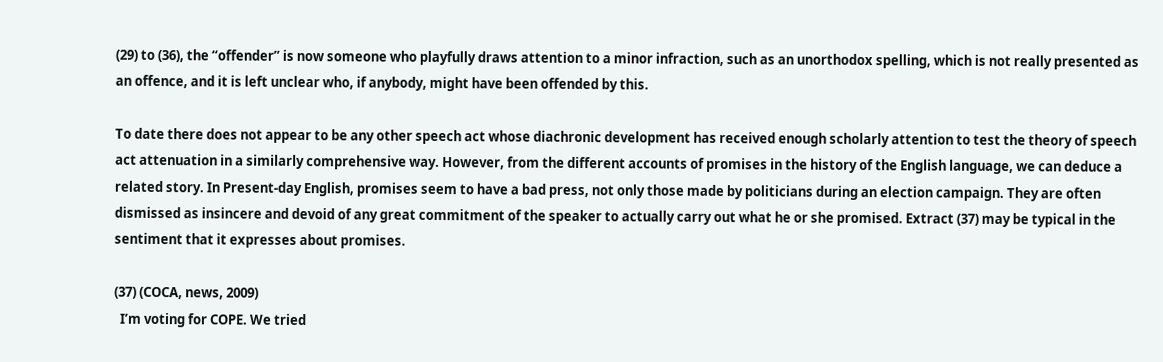(29) to (36), the “offender” is now someone who playfully draws attention to a minor infraction, such as an unorthodox spelling, which is not really presented as an offence, and it is left unclear who, if anybody, might have been offended by this.

To date there does not appear to be any other speech act whose diachronic development has received enough scholarly attention to test the theory of speech act attenuation in a similarly comprehensive way. However, from the different accounts of promises in the history of the English language, we can deduce a related story. In Present-day English, promises seem to have a bad press, not only those made by politicians during an election campaign. They are often dismissed as insincere and devoid of any great commitment of the speaker to actually carry out what he or she promised. Extract (37) may be typical in the sentiment that it expresses about promises.

(37) (COCA, news, 2009)
  I’m voting for COPE. We tried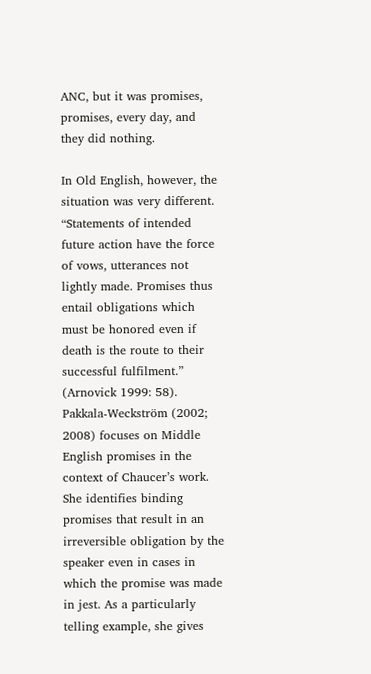ANC, but it was promises, promises, every day, and they did nothing.

In Old English, however, the situation was very different. “Statements of intended future action have the force of vows, utterances not lightly made. Promises thus entail obligations which must be honored even if death is the route to their successful fulfilment.” (Arnovick 1999: 58). Pakkala-Weckström (2002; 2008) focuses on Middle English promises in the context of Chaucer’s work. She identifies binding promises that result in an irreversible obligation by the speaker even in cases in which the promise was made in jest. As a particularly telling example, she gives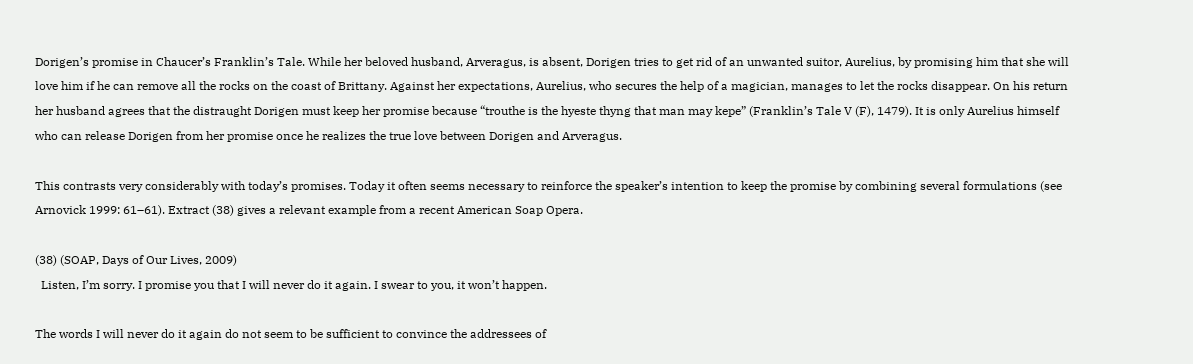Dorigen’s promise in Chaucer’s Franklin’s Tale. While her beloved husband, Arveragus, is absent, Dorigen tries to get rid of an unwanted suitor, Aurelius, by promising him that she will love him if he can remove all the rocks on the coast of Brittany. Against her expectations, Aurelius, who secures the help of a magician, manages to let the rocks disappear. On his return her husband agrees that the distraught Dorigen must keep her promise because “trouthe is the hyeste thyng that man may kepe” (Franklin’s Tale V (F), 1479). It is only Aurelius himself who can release Dorigen from her promise once he realizes the true love between Dorigen and Arveragus.

This contrasts very considerably with today’s promises. Today it often seems necessary to reinforce the speaker’s intention to keep the promise by combining several formulations (see Arnovick 1999: 61–61). Extract (38) gives a relevant example from a recent American Soap Opera.

(38) (SOAP, Days of Our Lives, 2009)
  Listen, I’m sorry. I promise you that I will never do it again. I swear to you, it won’t happen.

The words I will never do it again do not seem to be sufficient to convince the addressees of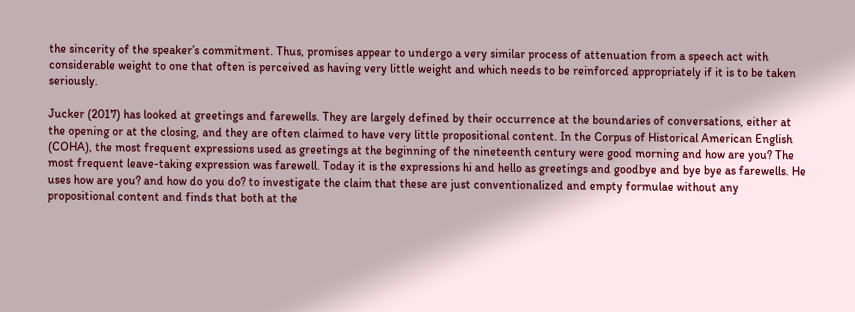the sincerity of the speaker’s commitment. Thus, promises appear to undergo a very similar process of attenuation from a speech act with considerable weight to one that often is perceived as having very little weight and which needs to be reinforced appropriately if it is to be taken seriously.

Jucker (2017) has looked at greetings and farewells. They are largely defined by their occurrence at the boundaries of conversations, either at the opening or at the closing, and they are often claimed to have very little propositional content. In the Corpus of Historical American English (COHA), the most frequent expressions used as greetings at the beginning of the nineteenth century were good morning and how are you? The most frequent leave-taking expression was farewell. Today it is the expressions hi and hello as greetings and goodbye and bye bye as farewells. He uses how are you? and how do you do? to investigate the claim that these are just conventionalized and empty formulae without any propositional content and finds that both at the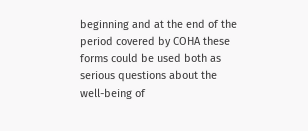beginning and at the end of the period covered by COHA these forms could be used both as serious questions about the well-being of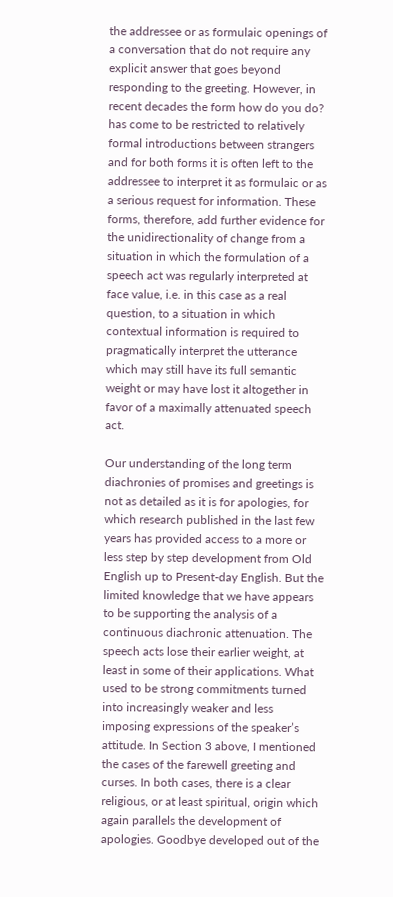the addressee or as formulaic openings of a conversation that do not require any explicit answer that goes beyond responding to the greeting. However, in recent decades the form how do you do? has come to be restricted to relatively formal introductions between strangers and for both forms it is often left to the addressee to interpret it as formulaic or as a serious request for information. These forms, therefore, add further evidence for the unidirectionality of change from a situation in which the formulation of a speech act was regularly interpreted at face value, i.e. in this case as a real question, to a situation in which contextual information is required to pragmatically interpret the utterance which may still have its full semantic weight or may have lost it altogether in favor of a maximally attenuated speech act.

Our understanding of the long term diachronies of promises and greetings is not as detailed as it is for apologies, for which research published in the last few years has provided access to a more or less step by step development from Old English up to Present-day English. But the limited knowledge that we have appears to be supporting the analysis of a continuous diachronic attenuation. The speech acts lose their earlier weight, at least in some of their applications. What used to be strong commitments turned into increasingly weaker and less imposing expressions of the speaker’s attitude. In Section 3 above, I mentioned the cases of the farewell greeting and curses. In both cases, there is a clear religious, or at least spiritual, origin which again parallels the development of apologies. Goodbye developed out of the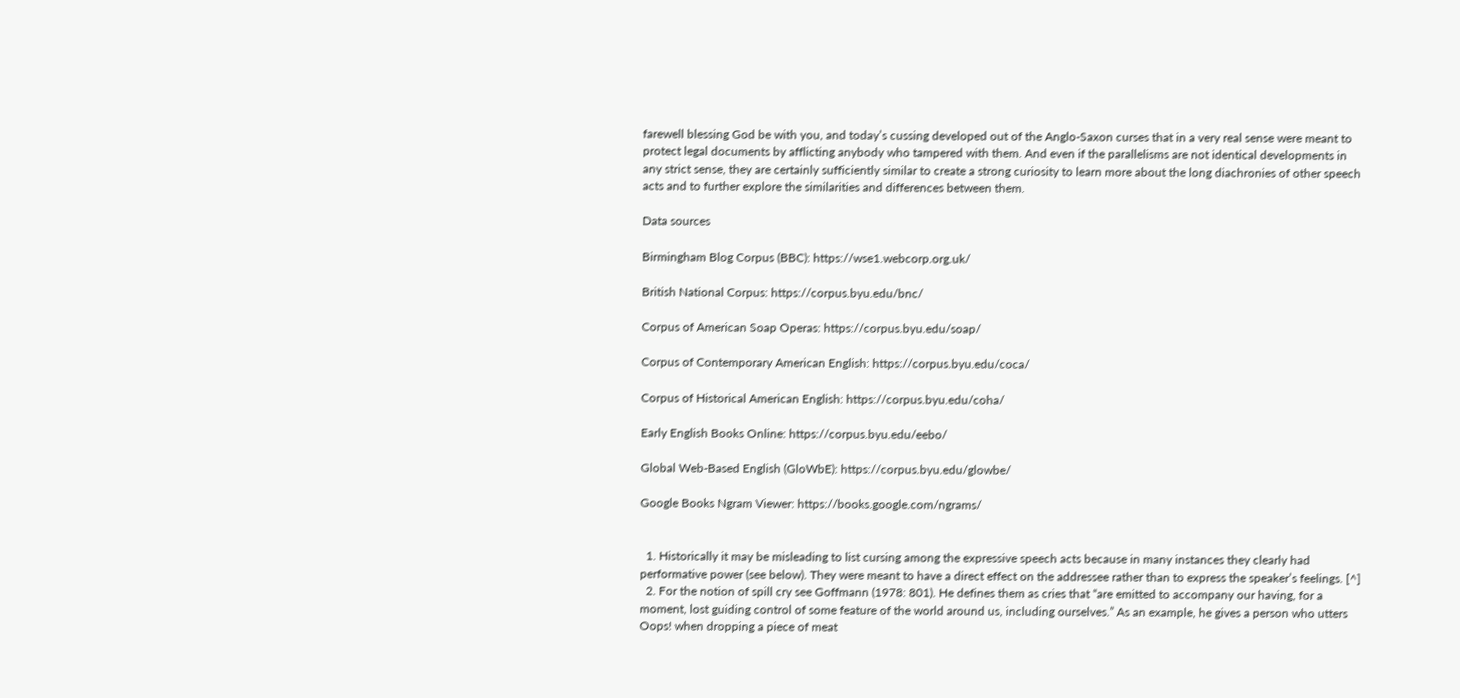farewell blessing God be with you, and today’s cussing developed out of the Anglo-Saxon curses that in a very real sense were meant to protect legal documents by afflicting anybody who tampered with them. And even if the parallelisms are not identical developments in any strict sense, they are certainly sufficiently similar to create a strong curiosity to learn more about the long diachronies of other speech acts and to further explore the similarities and differences between them.

Data sources

Birmingham Blog Corpus (BBC): https://wse1.webcorp.org.uk/

British National Corpus: https://corpus.byu.edu/bnc/

Corpus of American Soap Operas: https://corpus.byu.edu/soap/

Corpus of Contemporary American English: https://corpus.byu.edu/coca/

Corpus of Historical American English: https://corpus.byu.edu/coha/

Early English Books Online: https://corpus.byu.edu/eebo/

Global Web-Based English (GloWbE): https://corpus.byu.edu/glowbe/

Google Books Ngram Viewer: https://books.google.com/ngrams/


  1. Historically it may be misleading to list cursing among the expressive speech acts because in many instances they clearly had performative power (see below). They were meant to have a direct effect on the addressee rather than to express the speaker’s feelings. [^]
  2. For the notion of spill cry see Goffmann (1978: 801). He defines them as cries that “are emitted to accompany our having, for a moment, lost guiding control of some feature of the world around us, including ourselves.” As an example, he gives a person who utters Oops! when dropping a piece of meat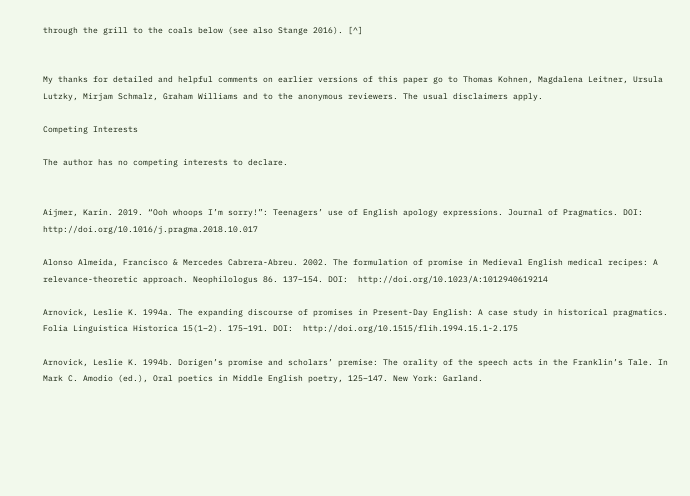through the grill to the coals below (see also Stange 2016). [^]


My thanks for detailed and helpful comments on earlier versions of this paper go to Thomas Kohnen, Magdalena Leitner, Ursula Lutzky, Mirjam Schmalz, Graham Williams and to the anonymous reviewers. The usual disclaimers apply.

Competing Interests

The author has no competing interests to declare.


Aijmer, Karin. 2019. “Ooh whoops I’m sorry!”: Teenagers’ use of English apology expressions. Journal of Pragmatics. DOI:  http://doi.org/10.1016/j.pragma.2018.10.017

Alonso Almeida, Francisco & Mercedes Cabrera-Abreu. 2002. The formulation of promise in Medieval English medical recipes: A relevance-theoretic approach. Neophilologus 86. 137–154. DOI:  http://doi.org/10.1023/A:1012940619214

Arnovick, Leslie K. 1994a. The expanding discourse of promises in Present-Day English: A case study in historical pragmatics. Folia Linguistica Historica 15(1–2). 175–191. DOI:  http://doi.org/10.1515/flih.1994.15.1-2.175

Arnovick, Leslie K. 1994b. Dorigen’s promise and scholars’ premise: The orality of the speech acts in the Franklin’s Tale. In Mark C. Amodio (ed.), Oral poetics in Middle English poetry, 125–147. New York: Garland.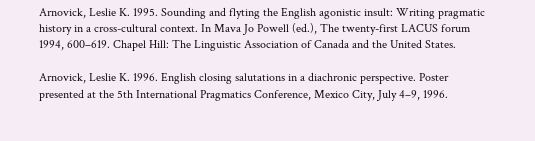Arnovick, Leslie K. 1995. Sounding and flyting the English agonistic insult: Writing pragmatic history in a cross-cultural context. In Mava Jo Powell (ed.), The twenty-first LACUS forum 1994, 600–619. Chapel Hill: The Linguistic Association of Canada and the United States.

Arnovick, Leslie K. 1996. English closing salutations in a diachronic perspective. Poster presented at the 5th International Pragmatics Conference, Mexico City, July 4–9, 1996.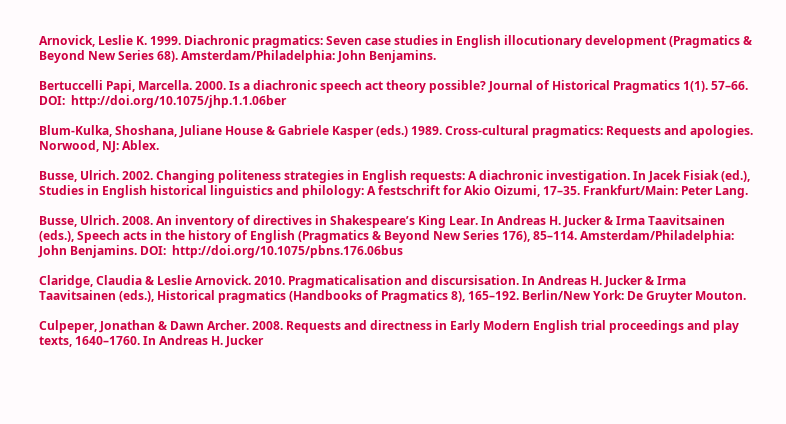Arnovick, Leslie K. 1999. Diachronic pragmatics: Seven case studies in English illocutionary development (Pragmatics & Beyond New Series 68). Amsterdam/Philadelphia: John Benjamins.

Bertuccelli Papi, Marcella. 2000. Is a diachronic speech act theory possible? Journal of Historical Pragmatics 1(1). 57–66. DOI:  http://doi.org/10.1075/jhp.1.1.06ber

Blum-Kulka, Shoshana, Juliane House & Gabriele Kasper (eds.) 1989. Cross-cultural pragmatics: Requests and apologies. Norwood, NJ: Ablex.

Busse, Ulrich. 2002. Changing politeness strategies in English requests: A diachronic investigation. In Jacek Fisiak (ed.), Studies in English historical linguistics and philology: A festschrift for Akio Oizumi, 17–35. Frankfurt/Main: Peter Lang.

Busse, Ulrich. 2008. An inventory of directives in Shakespeare’s King Lear. In Andreas H. Jucker & Irma Taavitsainen (eds.), Speech acts in the history of English (Pragmatics & Beyond New Series 176), 85–114. Amsterdam/Philadelphia: John Benjamins. DOI:  http://doi.org/10.1075/pbns.176.06bus

Claridge, Claudia & Leslie Arnovick. 2010. Pragmaticalisation and discursisation. In Andreas H. Jucker & Irma Taavitsainen (eds.), Historical pragmatics (Handbooks of Pragmatics 8), 165–192. Berlin/New York: De Gruyter Mouton.

Culpeper, Jonathan & Dawn Archer. 2008. Requests and directness in Early Modern English trial proceedings and play texts, 1640–1760. In Andreas H. Jucker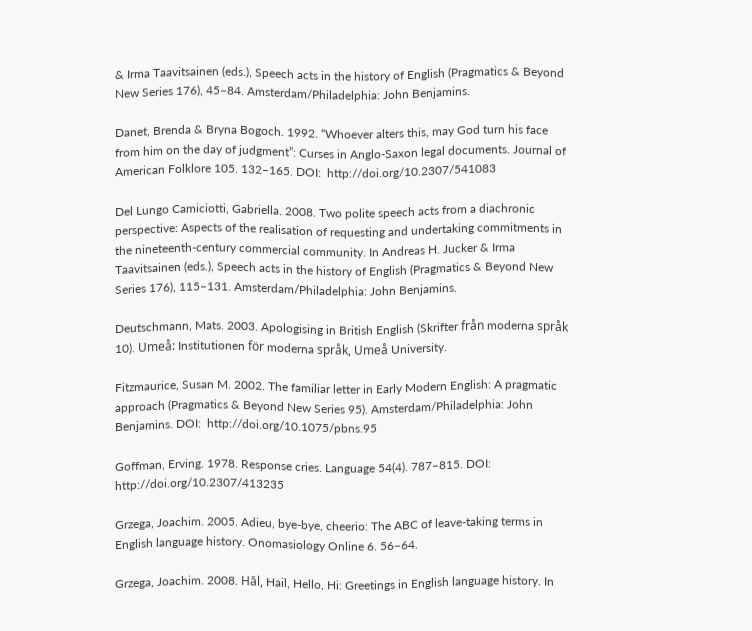& Irma Taavitsainen (eds.), Speech acts in the history of English (Pragmatics & Beyond New Series 176), 45–84. Amsterdam/Philadelphia: John Benjamins.

Danet, Brenda & Bryna Bogoch. 1992. “Whoever alters this, may God turn his face from him on the day of judgment”: Curses in Anglo-Saxon legal documents. Journal of American Folklore 105. 132–165. DOI:  http://doi.org/10.2307/541083

Del Lungo Camiciotti, Gabriella. 2008. Two polite speech acts from a diachronic perspective: Aspects of the realisation of requesting and undertaking commitments in the nineteenth-century commercial community. In Andreas H. Jucker & Irma Taavitsainen (eds.), Speech acts in the history of English (Pragmatics & Beyond New Series 176), 115–131. Amsterdam/Philadelphia: John Benjamins.

Deutschmann, Mats. 2003. Apologising in British English (Skrifter från moderna språk 10). Umeå: Institutionen för moderna språk, Umeå University.

Fitzmaurice, Susan M. 2002. The familiar letter in Early Modern English: A pragmatic approach (Pragmatics & Beyond New Series 95). Amsterdam/Philadelphia: John Benjamins. DOI:  http://doi.org/10.1075/pbns.95

Goffman, Erving. 1978. Response cries. Language 54(4). 787–815. DOI:  http://doi.org/10.2307/413235

Grzega, Joachim. 2005. Adieu, bye-bye, cheerio: The ABC of leave-taking terms in English language history. Onomasiology Online 6. 56–64.

Grzega, Joachim. 2008. Hāl, Hail, Hello, Hi: Greetings in English language history. In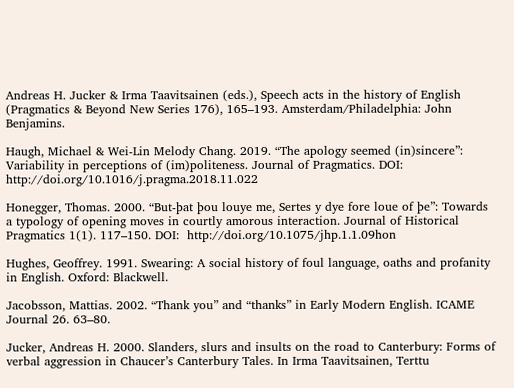Andreas H. Jucker & Irma Taavitsainen (eds.), Speech acts in the history of English (Pragmatics & Beyond New Series 176), 165–193. Amsterdam/Philadelphia: John Benjamins.

Haugh, Michael & Wei-Lin Melody Chang. 2019. “The apology seemed (in)sincere”: Variability in perceptions of (im)politeness. Journal of Pragmatics. DOI:  http://doi.org/10.1016/j.pragma.2018.11.022

Honegger, Thomas. 2000. “But-þat þou louye me, Sertes y dye fore loue of þe”: Towards a typology of opening moves in courtly amorous interaction. Journal of Historical Pragmatics 1(1). 117–150. DOI:  http://doi.org/10.1075/jhp.1.1.09hon

Hughes, Geoffrey. 1991. Swearing: A social history of foul language, oaths and profanity in English. Oxford: Blackwell.

Jacobsson, Mattias. 2002. “Thank you” and “thanks” in Early Modern English. ICAME Journal 26. 63–80.

Jucker, Andreas H. 2000. Slanders, slurs and insults on the road to Canterbury: Forms of verbal aggression in Chaucer’s Canterbury Tales. In Irma Taavitsainen, Terttu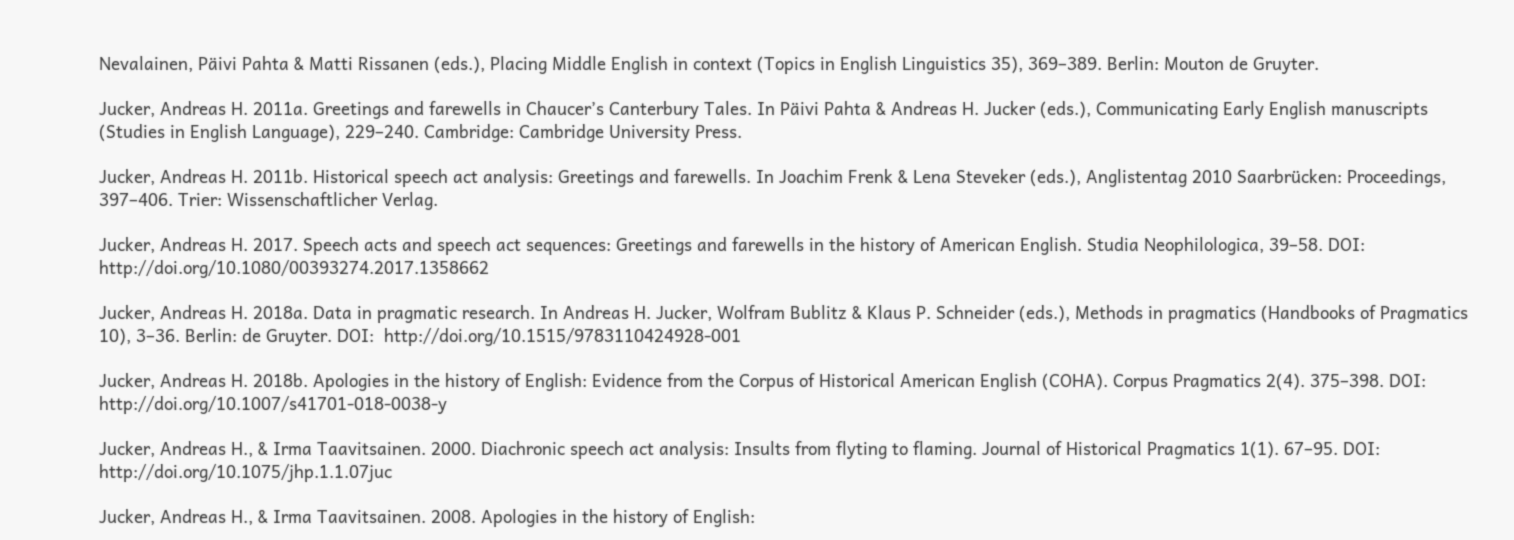Nevalainen, Päivi Pahta & Matti Rissanen (eds.), Placing Middle English in context (Topics in English Linguistics 35), 369–389. Berlin: Mouton de Gruyter.

Jucker, Andreas H. 2011a. Greetings and farewells in Chaucer’s Canterbury Tales. In Päivi Pahta & Andreas H. Jucker (eds.), Communicating Early English manuscripts (Studies in English Language), 229–240. Cambridge: Cambridge University Press.

Jucker, Andreas H. 2011b. Historical speech act analysis: Greetings and farewells. In Joachim Frenk & Lena Steveker (eds.), Anglistentag 2010 Saarbrücken: Proceedings, 397–406. Trier: Wissenschaftlicher Verlag.

Jucker, Andreas H. 2017. Speech acts and speech act sequences: Greetings and farewells in the history of American English. Studia Neophilologica, 39–58. DOI:  http://doi.org/10.1080/00393274.2017.1358662

Jucker, Andreas H. 2018a. Data in pragmatic research. In Andreas H. Jucker, Wolfram Bublitz & Klaus P. Schneider (eds.), Methods in pragmatics (Handbooks of Pragmatics 10), 3–36. Berlin: de Gruyter. DOI:  http://doi.org/10.1515/9783110424928-001

Jucker, Andreas H. 2018b. Apologies in the history of English: Evidence from the Corpus of Historical American English (COHA). Corpus Pragmatics 2(4). 375–398. DOI:  http://doi.org/10.1007/s41701-018-0038-y

Jucker, Andreas H., & Irma Taavitsainen. 2000. Diachronic speech act analysis: Insults from flyting to flaming. Journal of Historical Pragmatics 1(1). 67–95. DOI:  http://doi.org/10.1075/jhp.1.1.07juc

Jucker, Andreas H., & Irma Taavitsainen. 2008. Apologies in the history of English: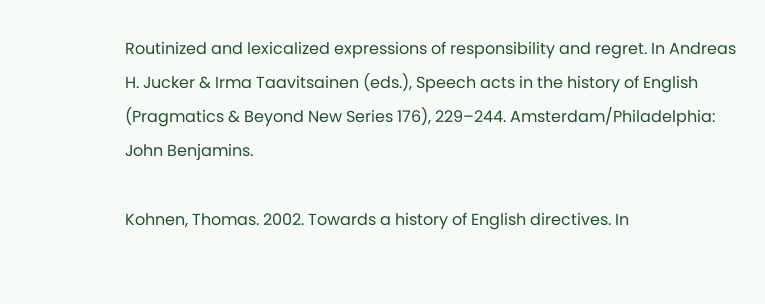Routinized and lexicalized expressions of responsibility and regret. In Andreas H. Jucker & Irma Taavitsainen (eds.), Speech acts in the history of English (Pragmatics & Beyond New Series 176), 229–244. Amsterdam/Philadelphia: John Benjamins.

Kohnen, Thomas. 2002. Towards a history of English directives. In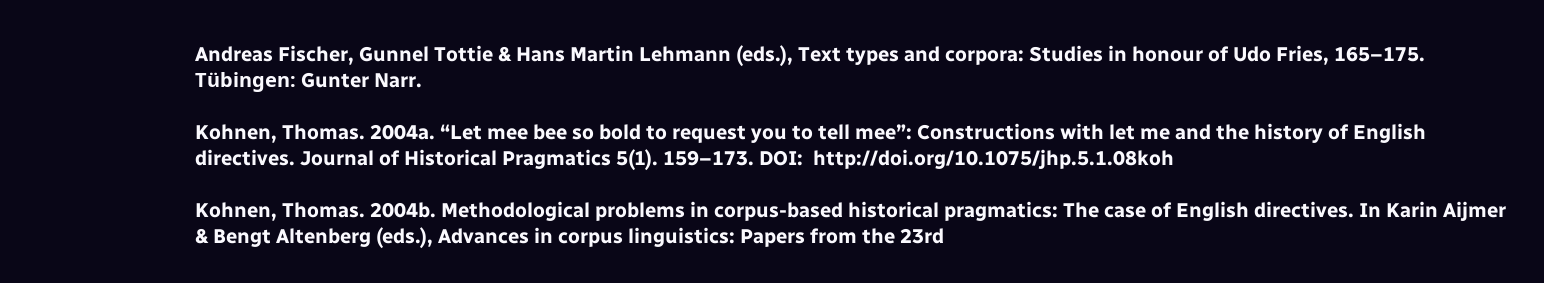Andreas Fischer, Gunnel Tottie & Hans Martin Lehmann (eds.), Text types and corpora: Studies in honour of Udo Fries, 165–175. Tübingen: Gunter Narr.

Kohnen, Thomas. 2004a. “Let mee bee so bold to request you to tell mee”: Constructions with let me and the history of English directives. Journal of Historical Pragmatics 5(1). 159–173. DOI:  http://doi.org/10.1075/jhp.5.1.08koh

Kohnen, Thomas. 2004b. Methodological problems in corpus-based historical pragmatics: The case of English directives. In Karin Aijmer & Bengt Altenberg (eds.), Advances in corpus linguistics: Papers from the 23rd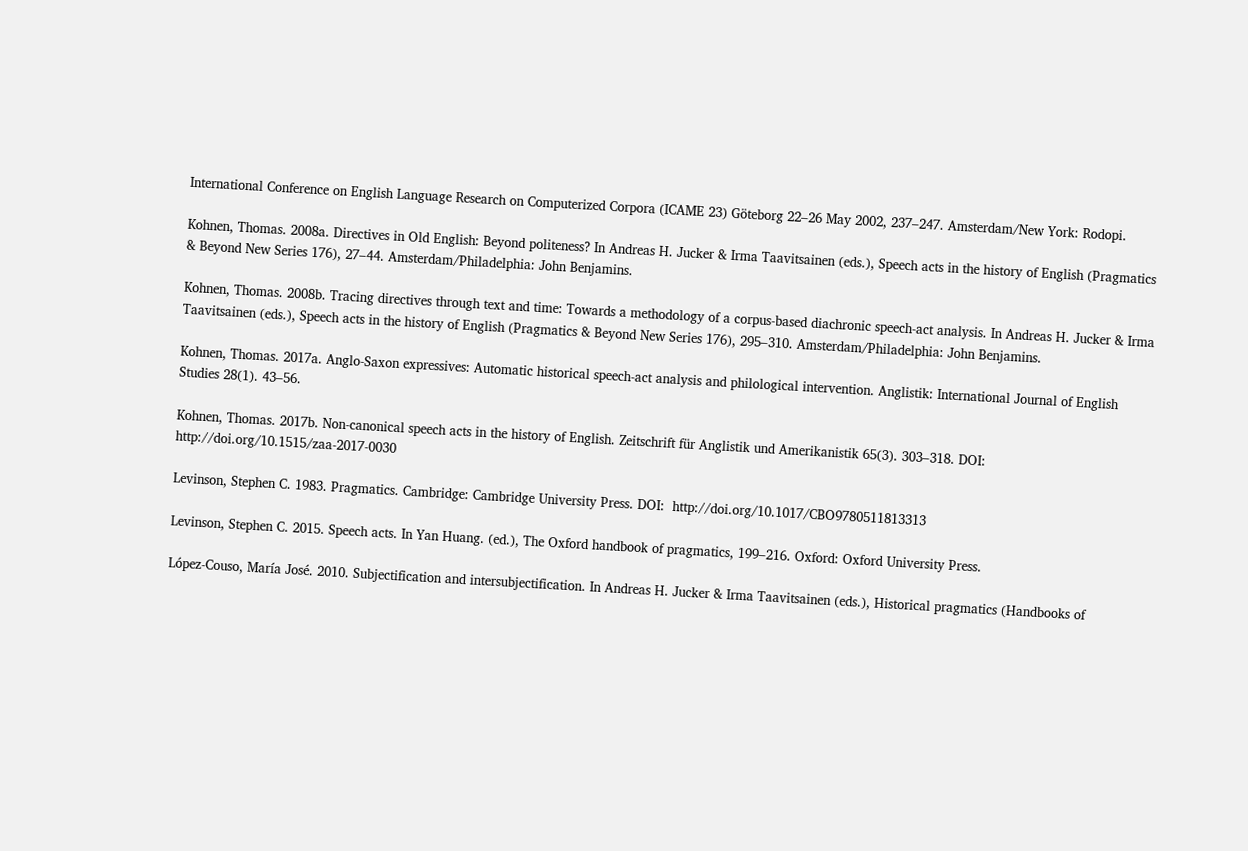International Conference on English Language Research on Computerized Corpora (ICAME 23) Göteborg 22–26 May 2002, 237–247. Amsterdam/New York: Rodopi.

Kohnen, Thomas. 2008a. Directives in Old English: Beyond politeness? In Andreas H. Jucker & Irma Taavitsainen (eds.), Speech acts in the history of English (Pragmatics & Beyond New Series 176), 27–44. Amsterdam/Philadelphia: John Benjamins.

Kohnen, Thomas. 2008b. Tracing directives through text and time: Towards a methodology of a corpus-based diachronic speech-act analysis. In Andreas H. Jucker & Irma Taavitsainen (eds.), Speech acts in the history of English (Pragmatics & Beyond New Series 176), 295–310. Amsterdam/Philadelphia: John Benjamins.

Kohnen, Thomas. 2017a. Anglo-Saxon expressives: Automatic historical speech-act analysis and philological intervention. Anglistik: International Journal of English Studies 28(1). 43–56.

Kohnen, Thomas. 2017b. Non-canonical speech acts in the history of English. Zeitschrift für Anglistik und Amerikanistik 65(3). 303–318. DOI:  http://doi.org/10.1515/zaa-2017-0030

Levinson, Stephen C. 1983. Pragmatics. Cambridge: Cambridge University Press. DOI:  http://doi.org/10.1017/CBO9780511813313

Levinson, Stephen C. 2015. Speech acts. In Yan Huang. (ed.), The Oxford handbook of pragmatics, 199–216. Oxford: Oxford University Press.

López-Couso, María José. 2010. Subjectification and intersubjectification. In Andreas H. Jucker & Irma Taavitsainen (eds.), Historical pragmatics (Handbooks of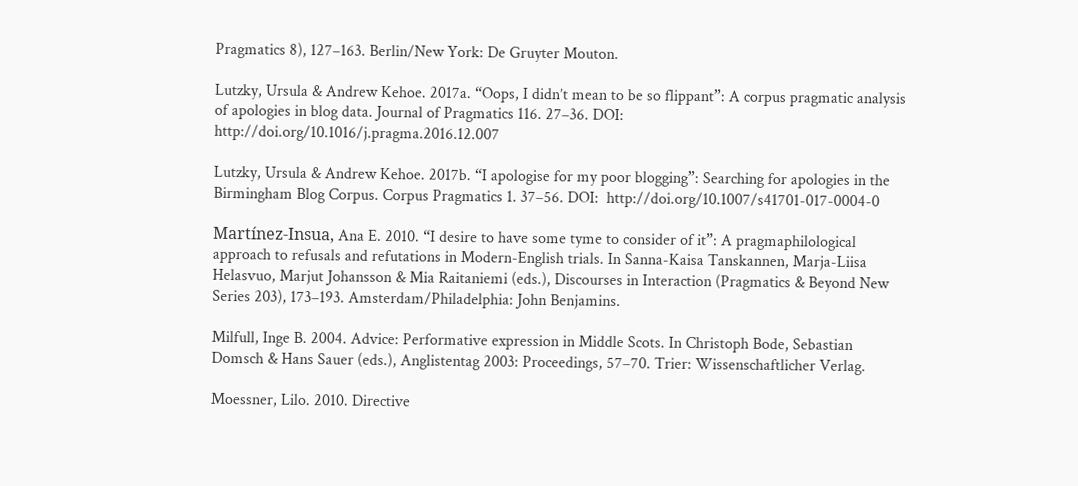Pragmatics 8), 127–163. Berlin/New York: De Gruyter Mouton.

Lutzky, Ursula & Andrew Kehoe. 2017a. “Oops, I didn’t mean to be so flippant”: A corpus pragmatic analysis of apologies in blog data. Journal of Pragmatics 116. 27–36. DOI:  http://doi.org/10.1016/j.pragma.2016.12.007

Lutzky, Ursula & Andrew Kehoe. 2017b. “I apologise for my poor blogging”: Searching for apologies in the Birmingham Blog Corpus. Corpus Pragmatics 1. 37–56. DOI:  http://doi.org/10.1007/s41701-017-0004-0

Martínez-Insua, Ana E. 2010. “I desire to have some tyme to consider of it”: A pragmaphilological approach to refusals and refutations in Modern-English trials. In Sanna-Kaisa Tanskannen, Marja-Liisa Helasvuo, Marjut Johansson & Mia Raitaniemi (eds.), Discourses in Interaction (Pragmatics & Beyond New Series 203), 173–193. Amsterdam/Philadelphia: John Benjamins.

Milfull, Inge B. 2004. Advice: Performative expression in Middle Scots. In Christoph Bode, Sebastian Domsch & Hans Sauer (eds.), Anglistentag 2003: Proceedings, 57–70. Trier: Wissenschaftlicher Verlag.

Moessner, Lilo. 2010. Directive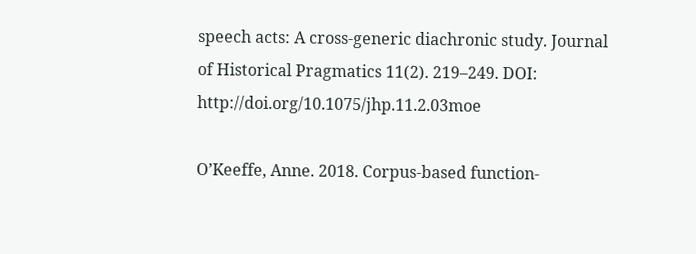speech acts: A cross-generic diachronic study. Journal of Historical Pragmatics 11(2). 219–249. DOI:  http://doi.org/10.1075/jhp.11.2.03moe

O’Keeffe, Anne. 2018. Corpus-based function-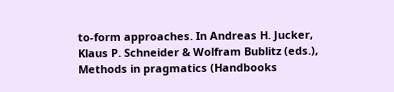to-form approaches. In Andreas H. Jucker, Klaus P. Schneider & Wolfram Bublitz (eds.), Methods in pragmatics (Handbooks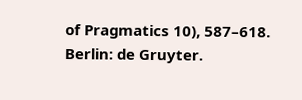of Pragmatics 10), 587–618. Berlin: de Gruyter.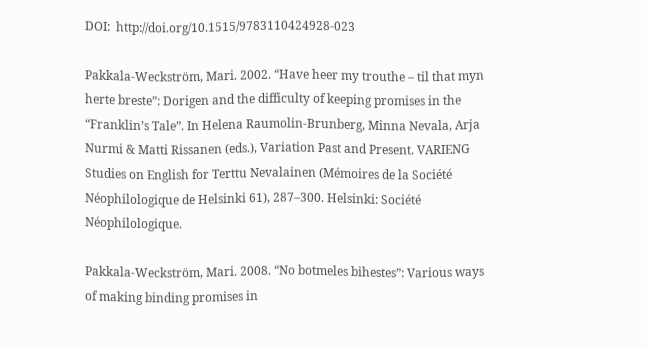DOI:  http://doi.org/10.1515/9783110424928-023

Pakkala-Weckström, Mari. 2002. “Have heer my trouthe – til that myn herte breste”: Dorigen and the difficulty of keeping promises in the “Franklin’s Tale”. In Helena Raumolin-Brunberg, Minna Nevala, Arja Nurmi & Matti Rissanen (eds.), Variation Past and Present. VARIENG Studies on English for Terttu Nevalainen (Mémoires de la Société Néophilologique de Helsinki 61), 287–300. Helsinki: Société Néophilologique.

Pakkala-Weckström, Mari. 2008. “No botmeles bihestes”: Various ways of making binding promises in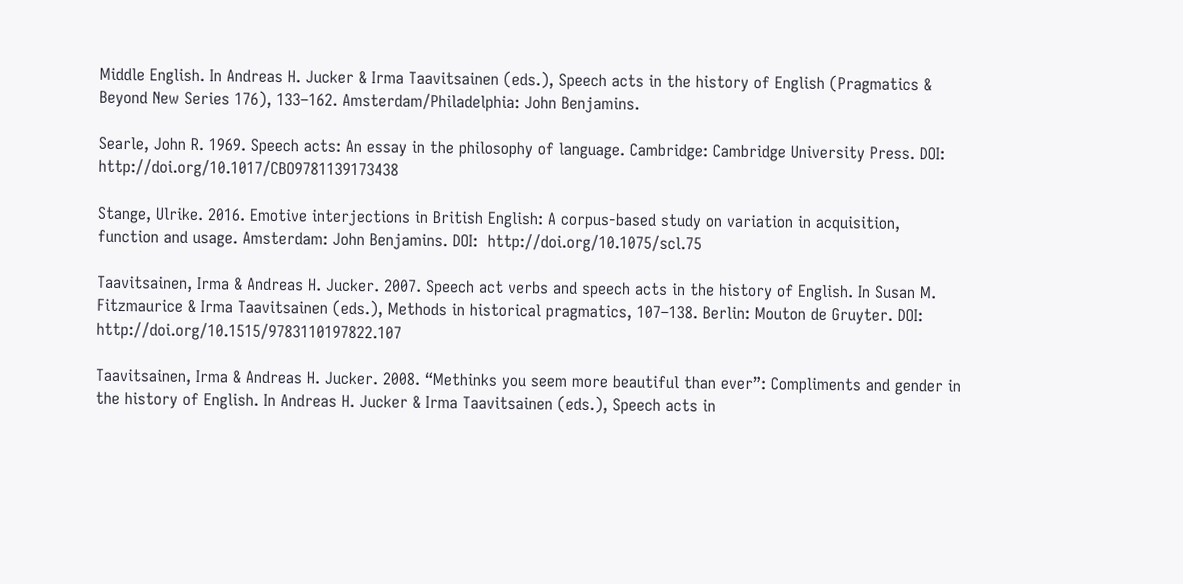Middle English. In Andreas H. Jucker & Irma Taavitsainen (eds.), Speech acts in the history of English (Pragmatics & Beyond New Series 176), 133–162. Amsterdam/Philadelphia: John Benjamins.

Searle, John R. 1969. Speech acts: An essay in the philosophy of language. Cambridge: Cambridge University Press. DOI:  http://doi.org/10.1017/CBO9781139173438

Stange, Ulrike. 2016. Emotive interjections in British English: A corpus-based study on variation in acquisition, function and usage. Amsterdam: John Benjamins. DOI:  http://doi.org/10.1075/scl.75

Taavitsainen, Irma & Andreas H. Jucker. 2007. Speech act verbs and speech acts in the history of English. In Susan M. Fitzmaurice & Irma Taavitsainen (eds.), Methods in historical pragmatics, 107–138. Berlin: Mouton de Gruyter. DOI:  http://doi.org/10.1515/9783110197822.107

Taavitsainen, Irma & Andreas H. Jucker. 2008. “Methinks you seem more beautiful than ever”: Compliments and gender in the history of English. In Andreas H. Jucker & Irma Taavitsainen (eds.), Speech acts in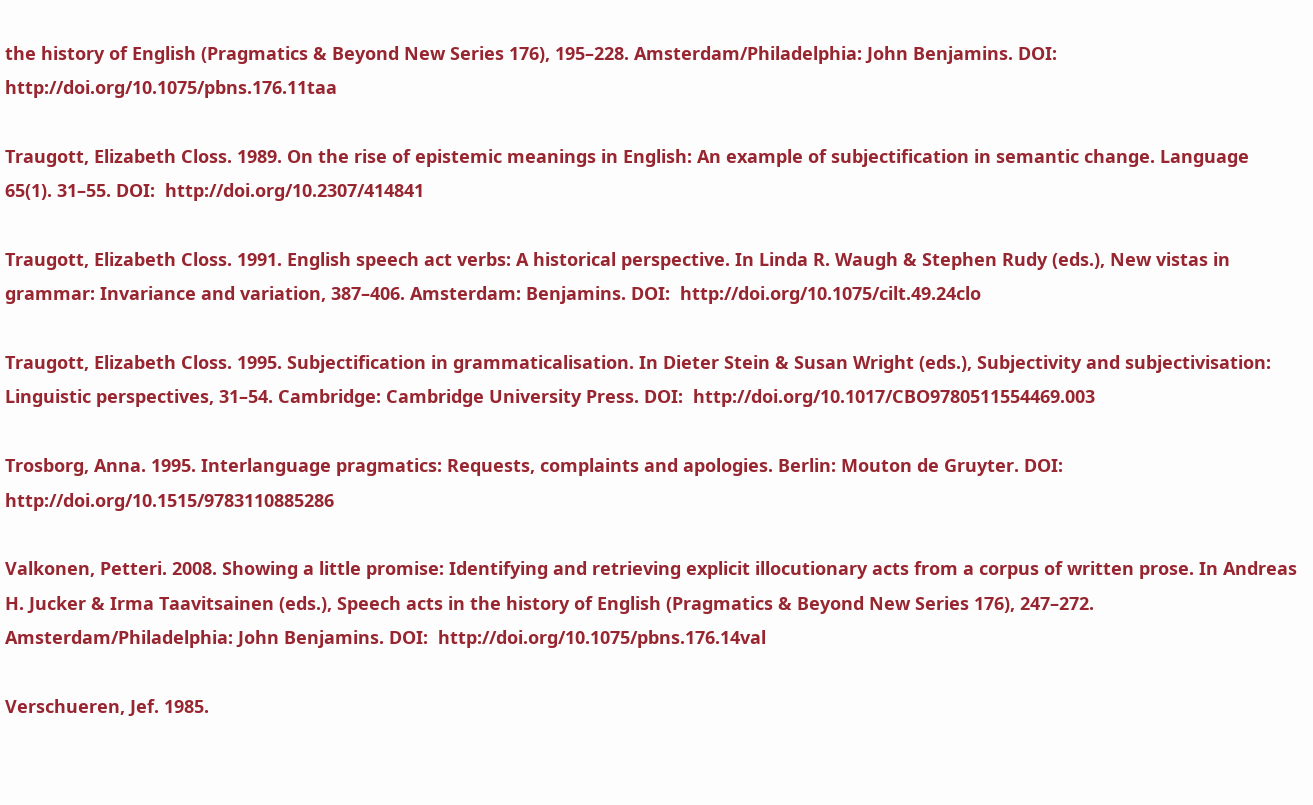the history of English (Pragmatics & Beyond New Series 176), 195–228. Amsterdam/Philadelphia: John Benjamins. DOI:  http://doi.org/10.1075/pbns.176.11taa

Traugott, Elizabeth Closs. 1989. On the rise of epistemic meanings in English: An example of subjectification in semantic change. Language 65(1). 31–55. DOI:  http://doi.org/10.2307/414841

Traugott, Elizabeth Closs. 1991. English speech act verbs: A historical perspective. In Linda R. Waugh & Stephen Rudy (eds.), New vistas in grammar: Invariance and variation, 387–406. Amsterdam: Benjamins. DOI:  http://doi.org/10.1075/cilt.49.24clo

Traugott, Elizabeth Closs. 1995. Subjectification in grammaticalisation. In Dieter Stein & Susan Wright (eds.), Subjectivity and subjectivisation: Linguistic perspectives, 31–54. Cambridge: Cambridge University Press. DOI:  http://doi.org/10.1017/CBO9780511554469.003

Trosborg, Anna. 1995. Interlanguage pragmatics: Requests, complaints and apologies. Berlin: Mouton de Gruyter. DOI:  http://doi.org/10.1515/9783110885286

Valkonen, Petteri. 2008. Showing a little promise: Identifying and retrieving explicit illocutionary acts from a corpus of written prose. In Andreas H. Jucker & Irma Taavitsainen (eds.), Speech acts in the history of English (Pragmatics & Beyond New Series 176), 247–272. Amsterdam/Philadelphia: John Benjamins. DOI:  http://doi.org/10.1075/pbns.176.14val

Verschueren, Jef. 1985.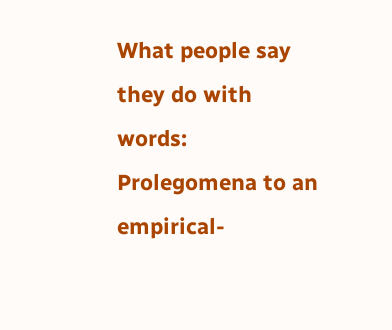What people say they do with words: Prolegomena to an empirical-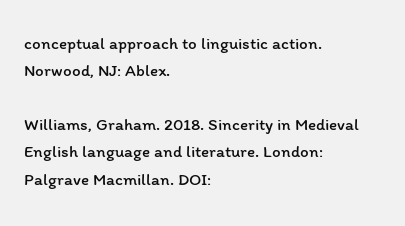conceptual approach to linguistic action. Norwood, NJ: Ablex.

Williams, Graham. 2018. Sincerity in Medieval English language and literature. London: Palgrave Macmillan. DOI: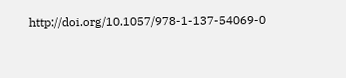http://doi.org/10.1057/978-1-137-54069-0